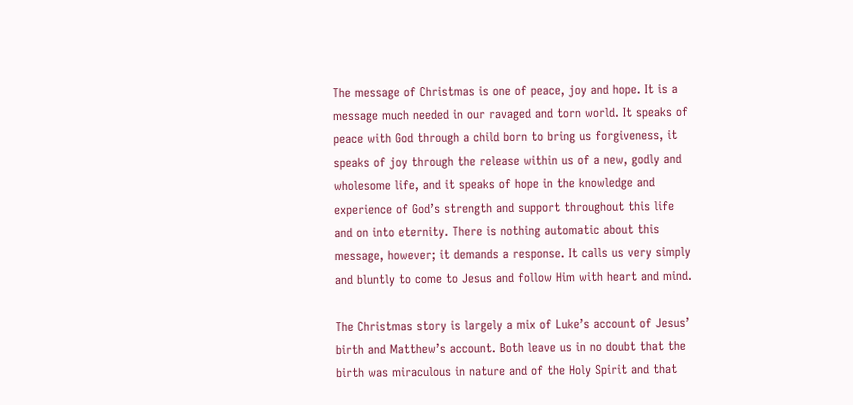The message of Christmas is one of peace, joy and hope. It is a message much needed in our ravaged and torn world. It speaks of peace with God through a child born to bring us forgiveness, it speaks of joy through the release within us of a new, godly and wholesome life, and it speaks of hope in the knowledge and experience of God’s strength and support throughout this life and on into eternity. There is nothing automatic about this message, however; it demands a response. It calls us very simply and bluntly to come to Jesus and follow Him with heart and mind.

The Christmas story is largely a mix of Luke’s account of Jesus’ birth and Matthew’s account. Both leave us in no doubt that the birth was miraculous in nature and of the Holy Spirit and that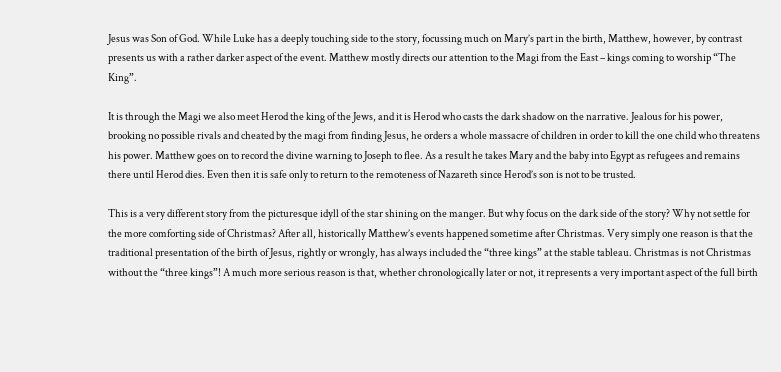Jesus was Son of God. While Luke has a deeply touching side to the story, focussing much on Mary’s part in the birth, Matthew, however, by contrast presents us with a rather darker aspect of the event. Matthew mostly directs our attention to the Magi from the East – kings coming to worship “The King”.

It is through the Magi we also meet Herod the king of the Jews, and it is Herod who casts the dark shadow on the narrative. Jealous for his power, brooking no possible rivals and cheated by the magi from finding Jesus, he orders a whole massacre of children in order to kill the one child who threatens his power. Matthew goes on to record the divine warning to Joseph to flee. As a result he takes Mary and the baby into Egypt as refugees and remains there until Herod dies. Even then it is safe only to return to the remoteness of Nazareth since Herod’s son is not to be trusted.

This is a very different story from the picturesque idyll of the star shining on the manger. But why focus on the dark side of the story? Why not settle for the more comforting side of Christmas? After all, historically Matthew’s events happened sometime after Christmas. Very simply one reason is that the traditional presentation of the birth of Jesus, rightly or wrongly, has always included the “three kings” at the stable tableau. Christmas is not Christmas without the “three kings”! A much more serious reason is that, whether chronologically later or not, it represents a very important aspect of the full birth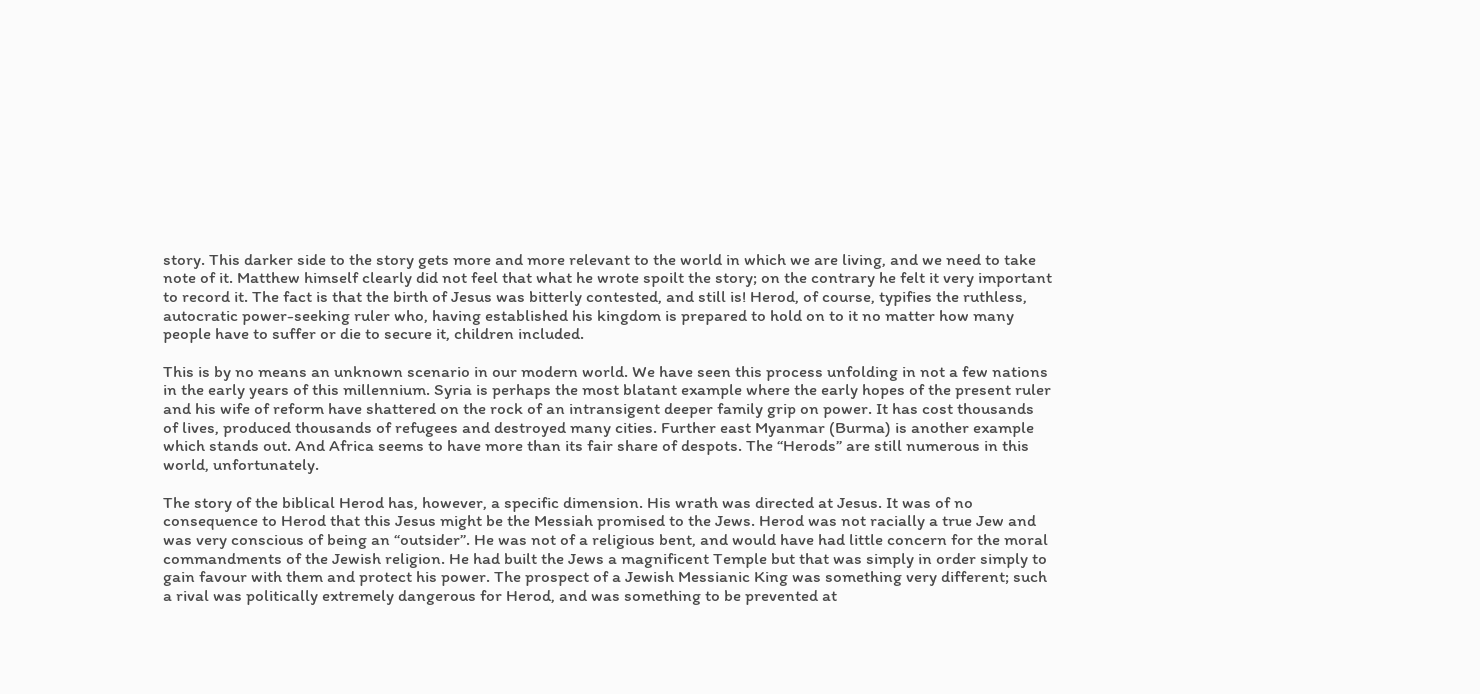story. This darker side to the story gets more and more relevant to the world in which we are living, and we need to take note of it. Matthew himself clearly did not feel that what he wrote spoilt the story; on the contrary he felt it very important to record it. The fact is that the birth of Jesus was bitterly contested, and still is! Herod, of course, typifies the ruthless, autocratic power-seeking ruler who, having established his kingdom is prepared to hold on to it no matter how many people have to suffer or die to secure it, children included.

This is by no means an unknown scenario in our modern world. We have seen this process unfolding in not a few nations in the early years of this millennium. Syria is perhaps the most blatant example where the early hopes of the present ruler and his wife of reform have shattered on the rock of an intransigent deeper family grip on power. It has cost thousands of lives, produced thousands of refugees and destroyed many cities. Further east Myanmar (Burma) is another example which stands out. And Africa seems to have more than its fair share of despots. The “Herods” are still numerous in this world, unfortunately.

The story of the biblical Herod has, however, a specific dimension. His wrath was directed at Jesus. It was of no consequence to Herod that this Jesus might be the Messiah promised to the Jews. Herod was not racially a true Jew and was very conscious of being an “outsider”. He was not of a religious bent, and would have had little concern for the moral commandments of the Jewish religion. He had built the Jews a magnificent Temple but that was simply in order simply to gain favour with them and protect his power. The prospect of a Jewish Messianic King was something very different; such a rival was politically extremely dangerous for Herod, and was something to be prevented at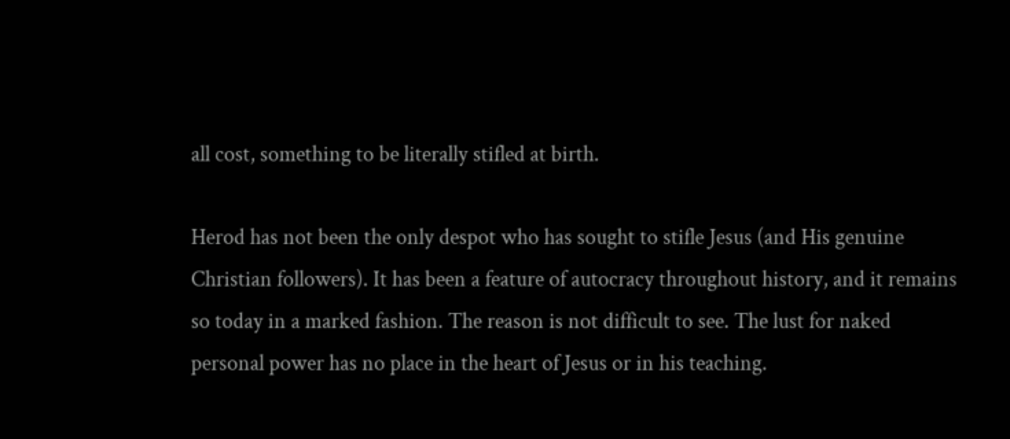all cost, something to be literally stifled at birth.

Herod has not been the only despot who has sought to stifle Jesus (and His genuine Christian followers). It has been a feature of autocracy throughout history, and it remains so today in a marked fashion. The reason is not difficult to see. The lust for naked personal power has no place in the heart of Jesus or in his teaching.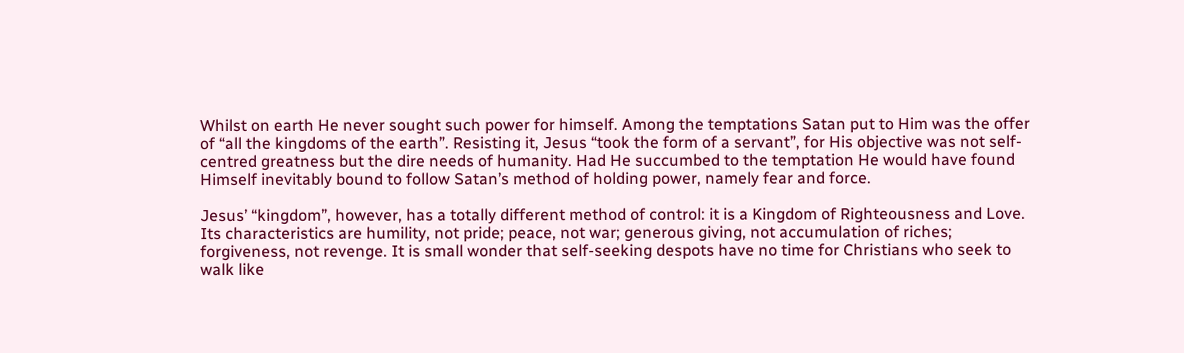Whilst on earth He never sought such power for himself. Among the temptations Satan put to Him was the offer of “all the kingdoms of the earth”. Resisting it, Jesus “took the form of a servant”, for His objective was not self-centred greatness but the dire needs of humanity. Had He succumbed to the temptation He would have found Himself inevitably bound to follow Satan’s method of holding power, namely fear and force.

Jesus’ “kingdom”, however, has a totally different method of control: it is a Kingdom of Righteousness and Love. Its characteristics are humility, not pride; peace, not war; generous giving, not accumulation of riches; forgiveness, not revenge. It is small wonder that self-seeking despots have no time for Christians who seek to walk like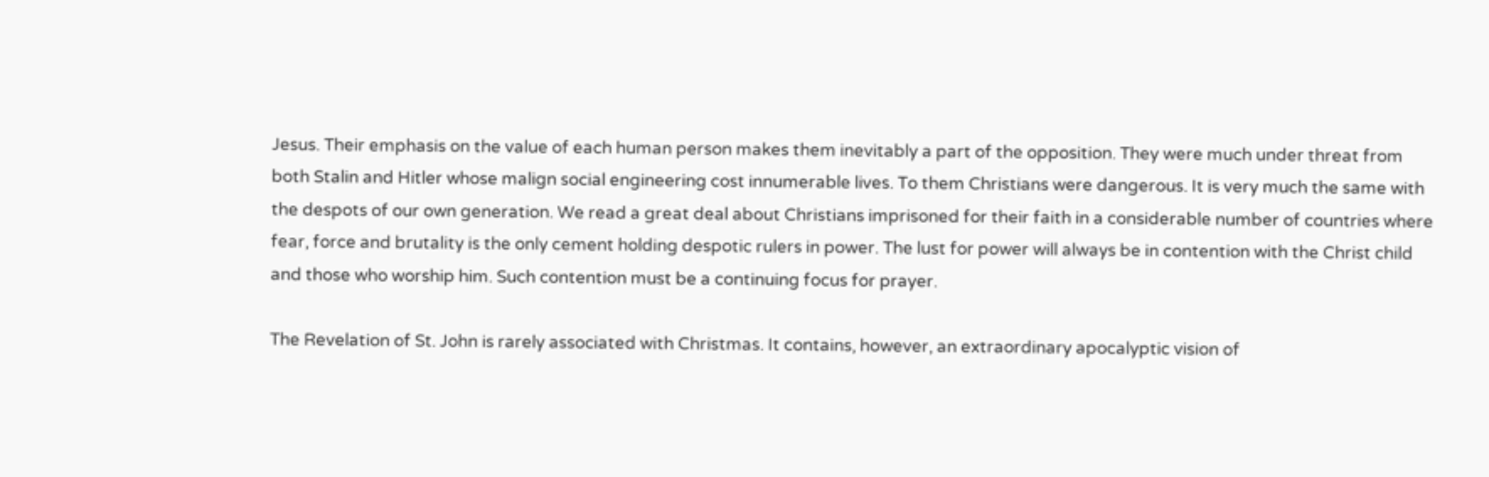Jesus. Their emphasis on the value of each human person makes them inevitably a part of the opposition. They were much under threat from both Stalin and Hitler whose malign social engineering cost innumerable lives. To them Christians were dangerous. It is very much the same with the despots of our own generation. We read a great deal about Christians imprisoned for their faith in a considerable number of countries where fear, force and brutality is the only cement holding despotic rulers in power. The lust for power will always be in contention with the Christ child and those who worship him. Such contention must be a continuing focus for prayer.

The Revelation of St. John is rarely associated with Christmas. It contains, however, an extraordinary apocalyptic vision of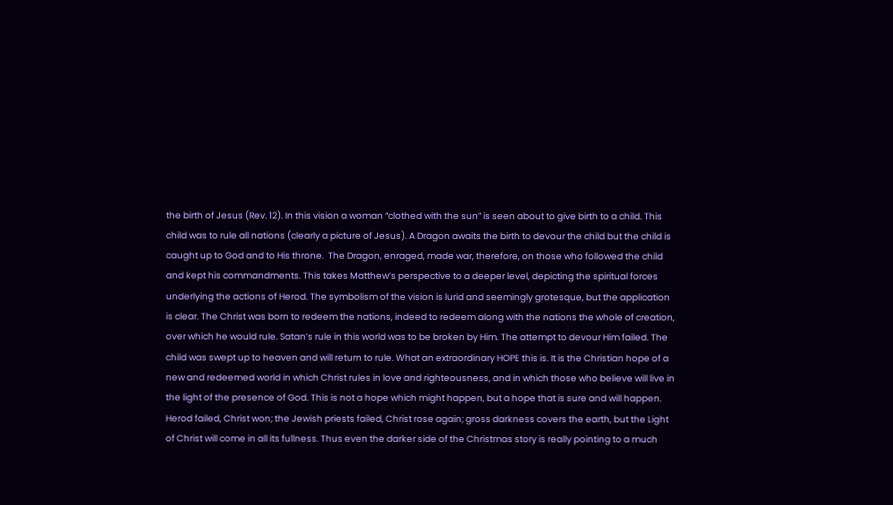the birth of Jesus (Rev. 12). In this vision a woman “clothed with the sun” is seen about to give birth to a child. This child was to rule all nations (clearly a picture of Jesus). A Dragon awaits the birth to devour the child but the child is caught up to God and to His throne.  The Dragon, enraged, made war, therefore, on those who followed the child and kept his commandments. This takes Matthew’s perspective to a deeper level, depicting the spiritual forces underlying the actions of Herod. The symbolism of the vision is lurid and seemingly grotesque, but the application is clear. The Christ was born to redeem the nations, indeed to redeem along with the nations the whole of creation, over which he would rule. Satan’s rule in this world was to be broken by Him. The attempt to devour Him failed. The child was swept up to heaven and will return to rule. What an extraordinary HOPE this is. It is the Christian hope of a new and redeemed world in which Christ rules in love and righteousness, and in which those who believe will live in the light of the presence of God. This is not a hope which might happen, but a hope that is sure and will happen. Herod failed, Christ won; the Jewish priests failed, Christ rose again; gross darkness covers the earth, but the Light of Christ will come in all its fullness. Thus even the darker side of the Christmas story is really pointing to a much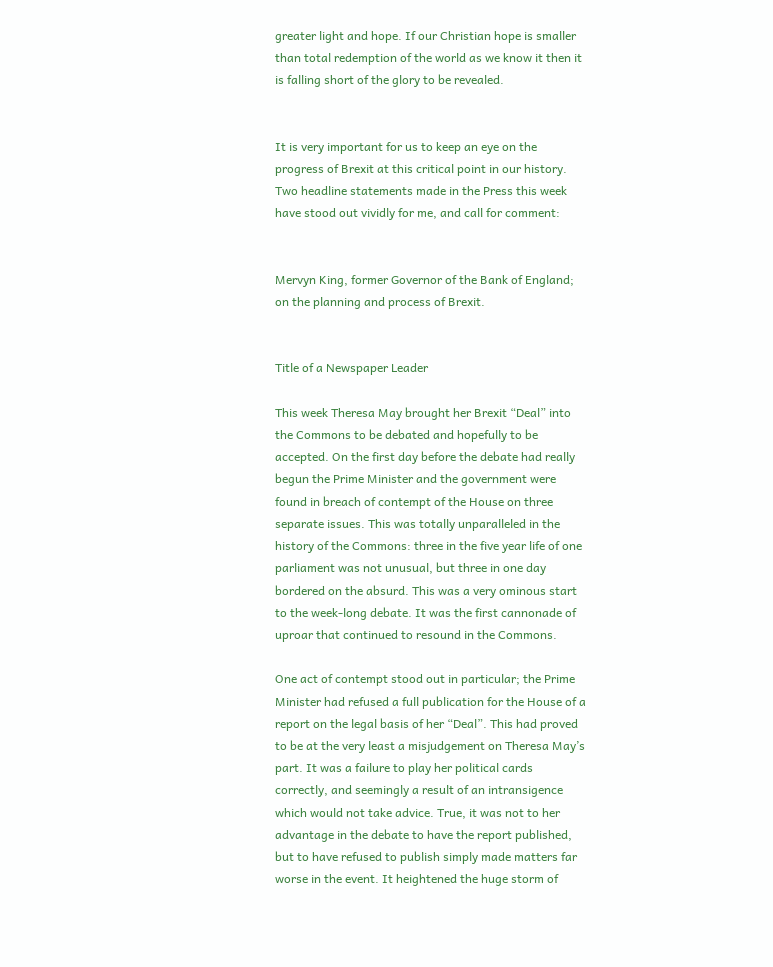greater light and hope. If our Christian hope is smaller than total redemption of the world as we know it then it is falling short of the glory to be revealed.


It is very important for us to keep an eye on the progress of Brexit at this critical point in our history. Two headline statements made in the Press this week have stood out vividly for me, and call for comment:


Mervyn King, former Governor of the Bank of England; on the planning and process of Brexit.


Title of a Newspaper Leader

This week Theresa May brought her Brexit “Deal” into the Commons to be debated and hopefully to be accepted. On the first day before the debate had really begun the Prime Minister and the government were found in breach of contempt of the House on three separate issues. This was totally unparalleled in the history of the Commons: three in the five year life of one parliament was not unusual, but three in one day bordered on the absurd. This was a very ominous start to the week-long debate. It was the first cannonade of uproar that continued to resound in the Commons.

One act of contempt stood out in particular; the Prime Minister had refused a full publication for the House of a report on the legal basis of her “Deal”. This had proved to be at the very least a misjudgement on Theresa May’s part. It was a failure to play her political cards correctly, and seemingly a result of an intransigence which would not take advice. True, it was not to her advantage in the debate to have the report published, but to have refused to publish simply made matters far worse in the event. It heightened the huge storm of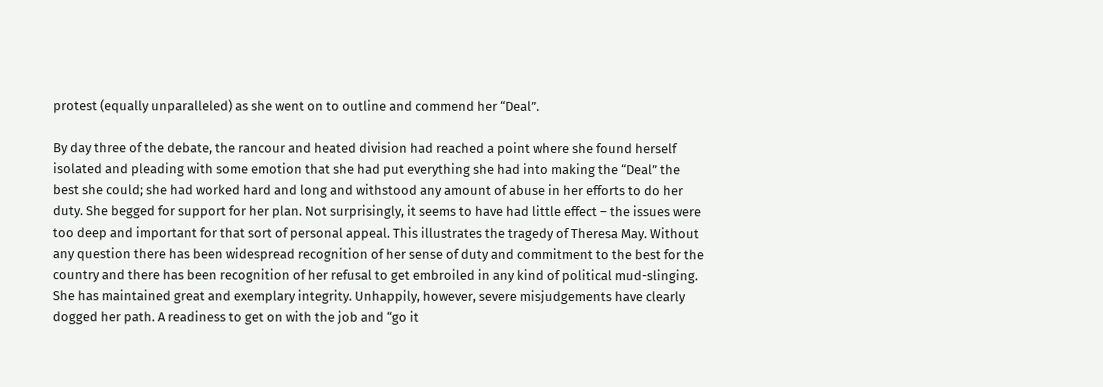protest (equally unparalleled) as she went on to outline and commend her “Deal”.

By day three of the debate, the rancour and heated division had reached a point where she found herself isolated and pleading with some emotion that she had put everything she had into making the “Deal” the best she could; she had worked hard and long and withstood any amount of abuse in her efforts to do her duty. She begged for support for her plan. Not surprisingly, it seems to have had little effect – the issues were too deep and important for that sort of personal appeal. This illustrates the tragedy of Theresa May. Without any question there has been widespread recognition of her sense of duty and commitment to the best for the country and there has been recognition of her refusal to get embroiled in any kind of political mud-slinging. She has maintained great and exemplary integrity. Unhappily, however, severe misjudgements have clearly dogged her path. A readiness to get on with the job and “go it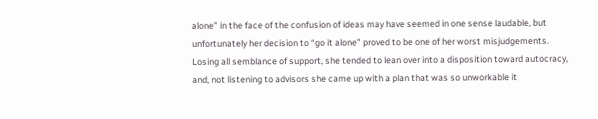alone” in the face of the confusion of ideas may have seemed in one sense laudable, but unfortunately her decision to “go it alone” proved to be one of her worst misjudgements. Losing all semblance of support, she tended to lean over into a disposition toward autocracy, and, not listening to advisors she came up with a plan that was so unworkable it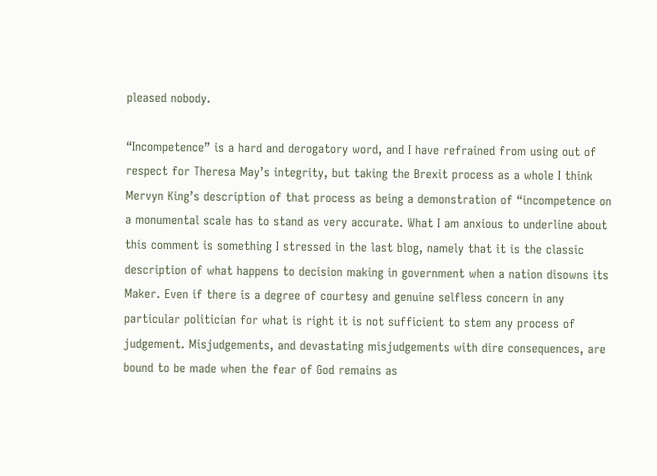pleased nobody.

“Incompetence” is a hard and derogatory word, and I have refrained from using out of respect for Theresa May’s integrity, but taking the Brexit process as a whole I think Mervyn King’s description of that process as being a demonstration of “incompetence on a monumental scale has to stand as very accurate. What I am anxious to underline about this comment is something I stressed in the last blog, namely that it is the classic description of what happens to decision making in government when a nation disowns its Maker. Even if there is a degree of courtesy and genuine selfless concern in any particular politician for what is right it is not sufficient to stem any process of judgement. Misjudgements, and devastating misjudgements with dire consequences, are bound to be made when the fear of God remains as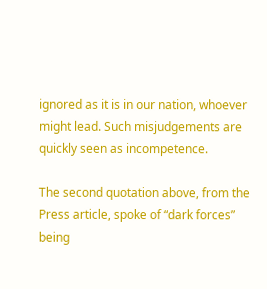ignored as it is in our nation, whoever might lead. Such misjudgements are quickly seen as incompetence.

The second quotation above, from the Press article, spoke of “dark forces” being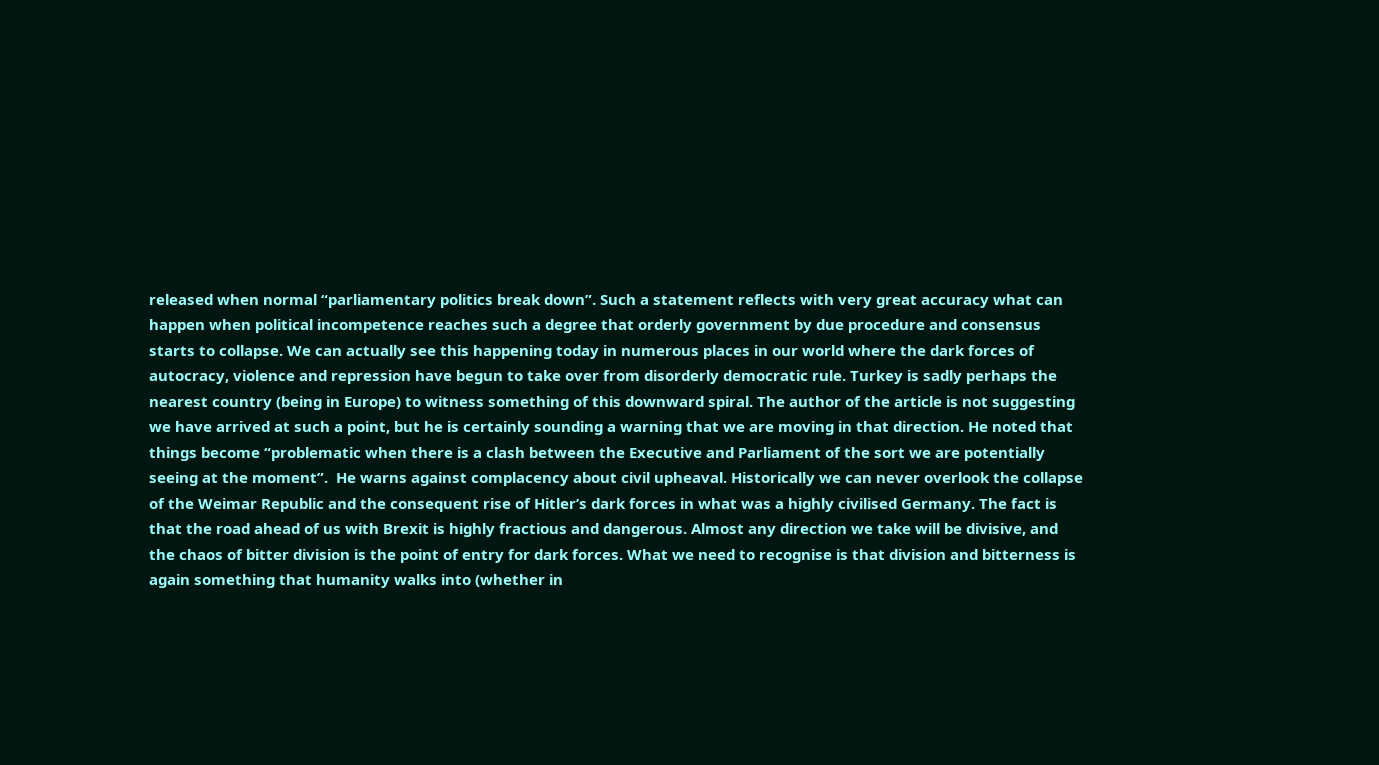released when normal “parliamentary politics break down”. Such a statement reflects with very great accuracy what can happen when political incompetence reaches such a degree that orderly government by due procedure and consensus starts to collapse. We can actually see this happening today in numerous places in our world where the dark forces of autocracy, violence and repression have begun to take over from disorderly democratic rule. Turkey is sadly perhaps the nearest country (being in Europe) to witness something of this downward spiral. The author of the article is not suggesting we have arrived at such a point, but he is certainly sounding a warning that we are moving in that direction. He noted that things become “problematic when there is a clash between the Executive and Parliament of the sort we are potentially seeing at the moment”.  He warns against complacency about civil upheaval. Historically we can never overlook the collapse of the Weimar Republic and the consequent rise of Hitler’s dark forces in what was a highly civilised Germany. The fact is that the road ahead of us with Brexit is highly fractious and dangerous. Almost any direction we take will be divisive, and the chaos of bitter division is the point of entry for dark forces. What we need to recognise is that division and bitterness is again something that humanity walks into (whether in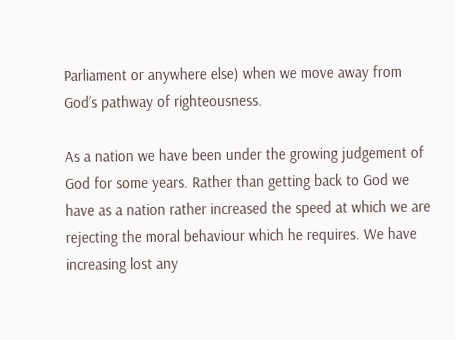Parliament or anywhere else) when we move away from God’s pathway of righteousness.

As a nation we have been under the growing judgement of God for some years. Rather than getting back to God we have as a nation rather increased the speed at which we are rejecting the moral behaviour which he requires. We have increasing lost any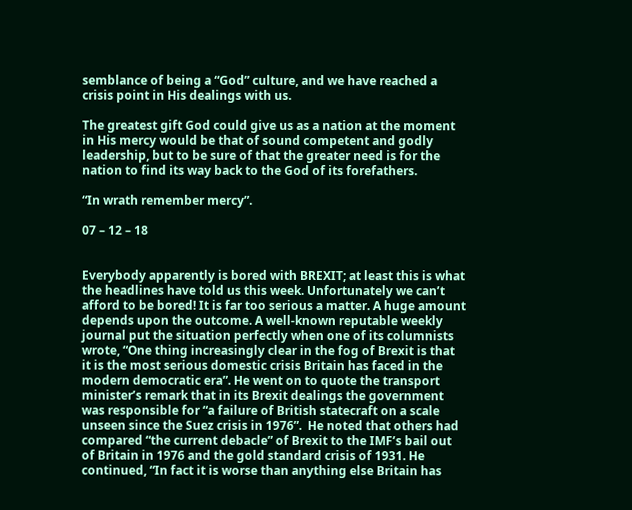semblance of being a “God” culture, and we have reached a crisis point in His dealings with us.

The greatest gift God could give us as a nation at the moment in His mercy would be that of sound competent and godly leadership, but to be sure of that the greater need is for the nation to find its way back to the God of its forefathers.

“In wrath remember mercy”.

07 – 12 – 18


Everybody apparently is bored with BREXIT; at least this is what the headlines have told us this week. Unfortunately we can’t afford to be bored! It is far too serious a matter. A huge amount depends upon the outcome. A well-known reputable weekly journal put the situation perfectly when one of its columnists wrote, “One thing increasingly clear in the fog of Brexit is that it is the most serious domestic crisis Britain has faced in the modern democratic era”. He went on to quote the transport minister’s remark that in its Brexit dealings the government was responsible for “a failure of British statecraft on a scale unseen since the Suez crisis in 1976”.  He noted that others had compared “the current debacle” of Brexit to the IMF’s bail out of Britain in 1976 and the gold standard crisis of 1931. He continued, “In fact it is worse than anything else Britain has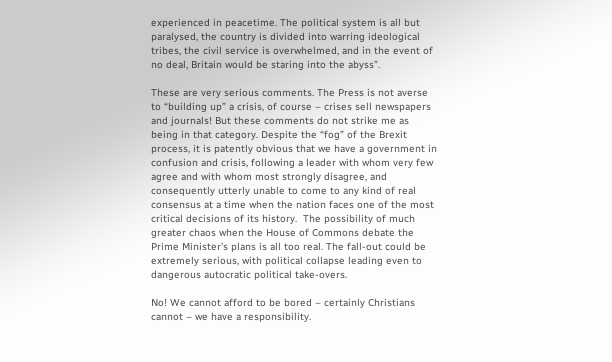experienced in peacetime. The political system is all but paralysed, the country is divided into warring ideological tribes, the civil service is overwhelmed, and in the event of no deal, Britain would be staring into the abyss”.

These are very serious comments. The Press is not averse to “building up” a crisis, of course – crises sell newspapers and journals! But these comments do not strike me as being in that category. Despite the “fog” of the Brexit process, it is patently obvious that we have a government in confusion and crisis, following a leader with whom very few agree and with whom most strongly disagree, and consequently utterly unable to come to any kind of real consensus at a time when the nation faces one of the most critical decisions of its history.  The possibility of much greater chaos when the House of Commons debate the Prime Minister’s plans is all too real. The fall-out could be extremely serious, with political collapse leading even to dangerous autocratic political take-overs.

No! We cannot afford to be bored – certainly Christians cannot – we have a responsibility.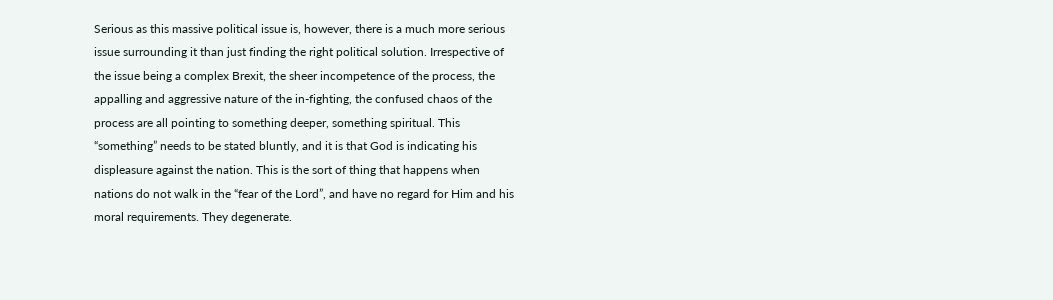Serious as this massive political issue is, however, there is a much more serious issue surrounding it than just finding the right political solution. Irrespective of the issue being a complex Brexit, the sheer incompetence of the process, the appalling and aggressive nature of the in-fighting, the confused chaos of the process are all pointing to something deeper, something spiritual. This “something” needs to be stated bluntly, and it is that God is indicating his displeasure against the nation. This is the sort of thing that happens when nations do not walk in the “fear of the Lord”, and have no regard for Him and his moral requirements. They degenerate.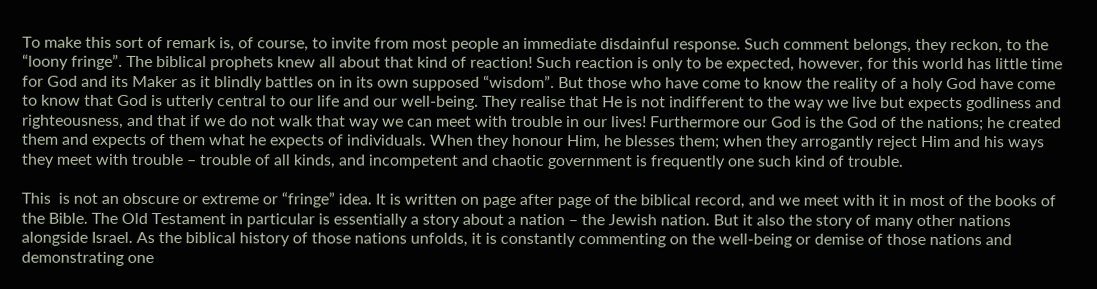To make this sort of remark is, of course, to invite from most people an immediate disdainful response. Such comment belongs, they reckon, to the “loony fringe”. The biblical prophets knew all about that kind of reaction! Such reaction is only to be expected, however, for this world has little time for God and its Maker as it blindly battles on in its own supposed “wisdom”. But those who have come to know the reality of a holy God have come to know that God is utterly central to our life and our well-being. They realise that He is not indifferent to the way we live but expects godliness and righteousness, and that if we do not walk that way we can meet with trouble in our lives! Furthermore our God is the God of the nations; he created them and expects of them what he expects of individuals. When they honour Him, he blesses them; when they arrogantly reject Him and his ways they meet with trouble – trouble of all kinds, and incompetent and chaotic government is frequently one such kind of trouble.

This  is not an obscure or extreme or “fringe” idea. It is written on page after page of the biblical record, and we meet with it in most of the books of the Bible. The Old Testament in particular is essentially a story about a nation – the Jewish nation. But it also the story of many other nations alongside Israel. As the biblical history of those nations unfolds, it is constantly commenting on the well-being or demise of those nations and demonstrating one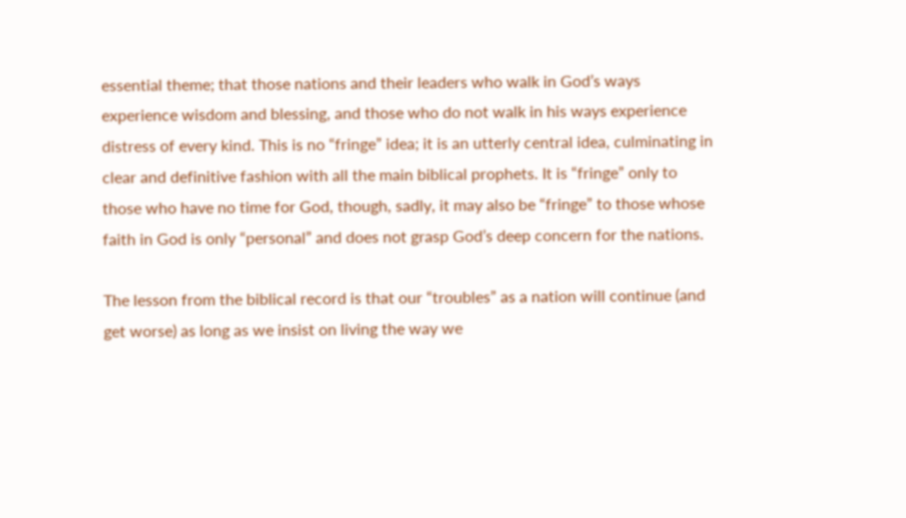essential theme; that those nations and their leaders who walk in God’s ways experience wisdom and blessing, and those who do not walk in his ways experience distress of every kind. This is no “fringe” idea; it is an utterly central idea, culminating in clear and definitive fashion with all the main biblical prophets. It is “fringe” only to those who have no time for God, though, sadly, it may also be “fringe” to those whose faith in God is only “personal” and does not grasp God’s deep concern for the nations.

The lesson from the biblical record is that our “troubles” as a nation will continue (and get worse) as long as we insist on living the way we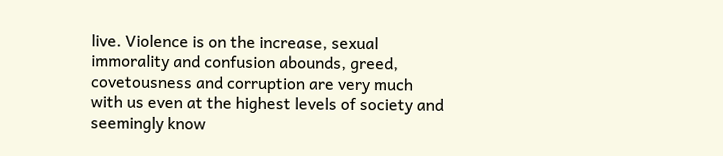live. Violence is on the increase, sexual immorality and confusion abounds, greed, covetousness and corruption are very much with us even at the highest levels of society and seemingly know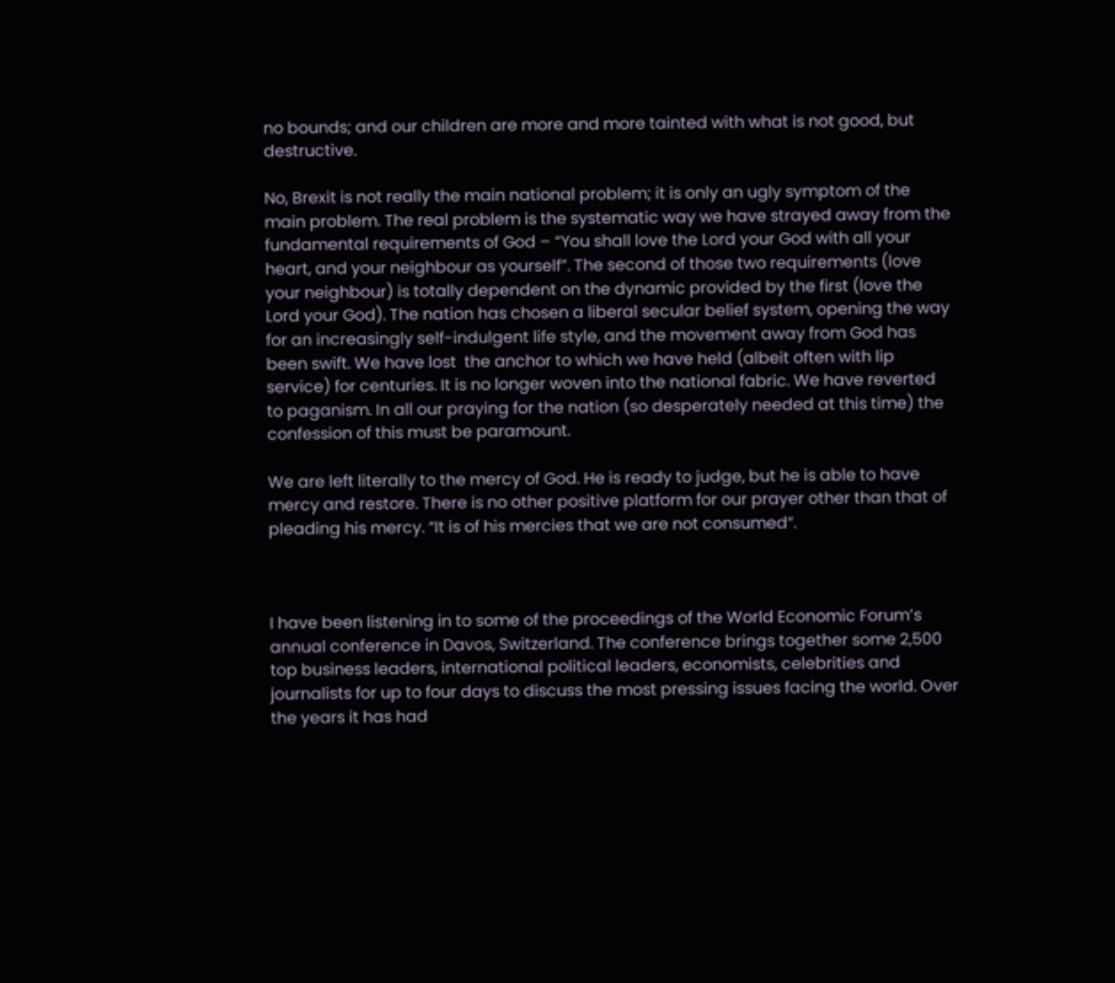no bounds; and our children are more and more tainted with what is not good, but destructive.

No, Brexit is not really the main national problem; it is only an ugly symptom of the main problem. The real problem is the systematic way we have strayed away from the fundamental requirements of God – “You shall love the Lord your God with all your heart, and your neighbour as yourself”. The second of those two requirements (love your neighbour) is totally dependent on the dynamic provided by the first (love the Lord your God). The nation has chosen a liberal secular belief system, opening the way for an increasingly self-indulgent life style, and the movement away from God has been swift. We have lost  the anchor to which we have held (albeit often with lip service) for centuries. It is no longer woven into the national fabric. We have reverted to paganism. In all our praying for the nation (so desperately needed at this time) the confession of this must be paramount.

We are left literally to the mercy of God. He is ready to judge, but he is able to have mercy and restore. There is no other positive platform for our prayer other than that of pleading his mercy. “It is of his mercies that we are not consumed“.



I have been listening in to some of the proceedings of the World Economic Forum’s annual conference in Davos, Switzerland. The conference brings together some 2,500 top business leaders, international political leaders, economists, celebrities and journalists for up to four days to discuss the most pressing issues facing the world. Over the years it has had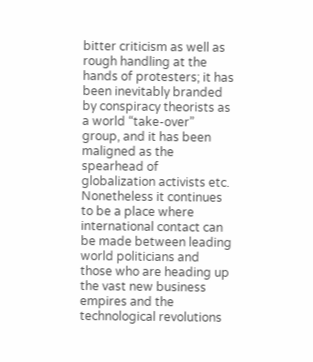bitter criticism as well as rough handling at the hands of protesters; it has been inevitably branded by conspiracy theorists as a world “take-over” group, and it has been maligned as the spearhead of globalization activists etc. Nonetheless it continues to be a place where international contact can be made between leading world politicians and those who are heading up the vast new business empires and the technological revolutions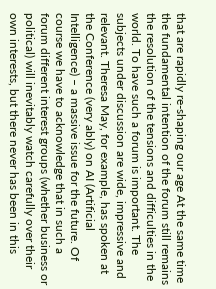that are rapidly re-shaping our age At the same time the fundamental intention of the forum still remains the resolution of the tensions and difficulties in the world. To have such a forum is important. The subjects under discussion are wide, impressive and relevant. Theresa May, for example, has spoken at the Conference (very ably) on AI (Artificial Intelligence) – a massive issue for the future. Of course we have to acknowledge that in such a forum different interest groups (whether business or political) will inevitably watch carefully over their own interests, but there never has been in this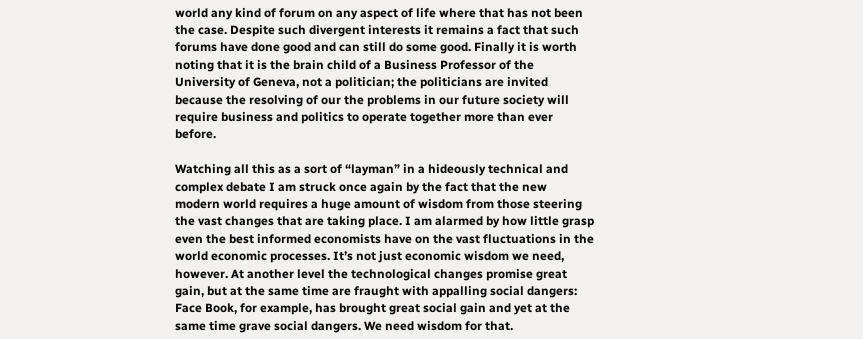world any kind of forum on any aspect of life where that has not been the case. Despite such divergent interests it remains a fact that such forums have done good and can still do some good. Finally it is worth noting that it is the brain child of a Business Professor of the University of Geneva, not a politician; the politicians are invited because the resolving of our the problems in our future society will require business and politics to operate together more than ever before.

Watching all this as a sort of “layman” in a hideously technical and complex debate I am struck once again by the fact that the new modern world requires a huge amount of wisdom from those steering the vast changes that are taking place. I am alarmed by how little grasp even the best informed economists have on the vast fluctuations in the world economic processes. It’s not just economic wisdom we need, however. At another level the technological changes promise great gain, but at the same time are fraught with appalling social dangers: Face Book, for example, has brought great social gain and yet at the same time grave social dangers. We need wisdom for that.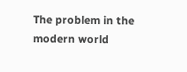The problem in the modern world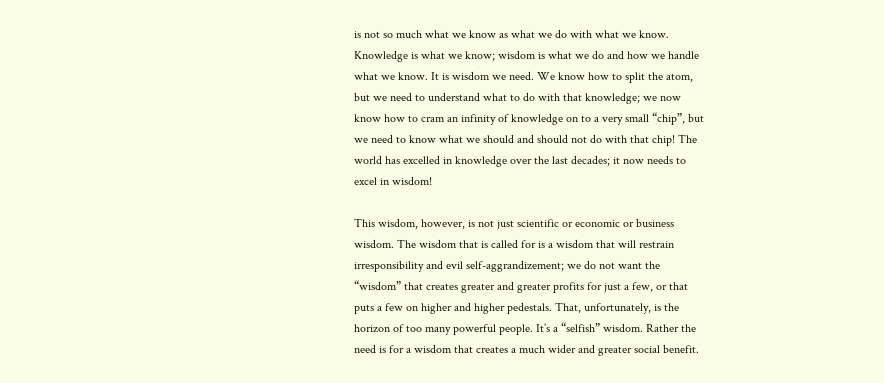is not so much what we know as what we do with what we know. Knowledge is what we know; wisdom is what we do and how we handle what we know. It is wisdom we need. We know how to split the atom, but we need to understand what to do with that knowledge; we now know how to cram an infinity of knowledge on to a very small “chip”, but we need to know what we should and should not do with that chip! The world has excelled in knowledge over the last decades; it now needs to excel in wisdom!

This wisdom, however, is not just scientific or economic or business wisdom. The wisdom that is called for is a wisdom that will restrain irresponsibility and evil self-aggrandizement; we do not want the “wisdom” that creates greater and greater profits for just a few, or that puts a few on higher and higher pedestals. That, unfortunately, is the horizon of too many powerful people. It’s a “selfish” wisdom. Rather the need is for a wisdom that creates a much wider and greater social benefit.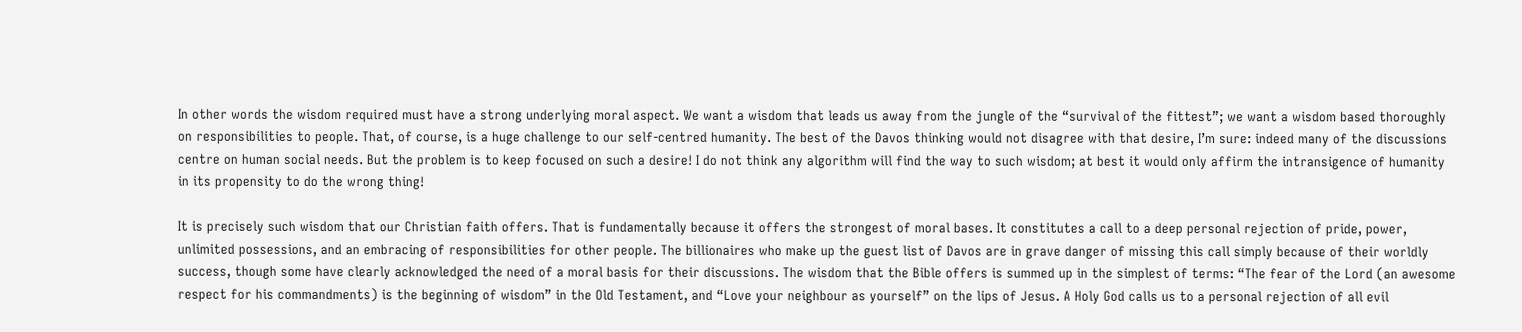In other words the wisdom required must have a strong underlying moral aspect. We want a wisdom that leads us away from the jungle of the “survival of the fittest”; we want a wisdom based thoroughly on responsibilities to people. That, of course, is a huge challenge to our self-centred humanity. The best of the Davos thinking would not disagree with that desire, I’m sure: indeed many of the discussions centre on human social needs. But the problem is to keep focused on such a desire! I do not think any algorithm will find the way to such wisdom; at best it would only affirm the intransigence of humanity in its propensity to do the wrong thing!

It is precisely such wisdom that our Christian faith offers. That is fundamentally because it offers the strongest of moral bases. It constitutes a call to a deep personal rejection of pride, power, unlimited possessions, and an embracing of responsibilities for other people. The billionaires who make up the guest list of Davos are in grave danger of missing this call simply because of their worldly success, though some have clearly acknowledged the need of a moral basis for their discussions. The wisdom that the Bible offers is summed up in the simplest of terms: “The fear of the Lord (an awesome respect for his commandments) is the beginning of wisdom” in the Old Testament, and “Love your neighbour as yourself” on the lips of Jesus. A Holy God calls us to a personal rejection of all evil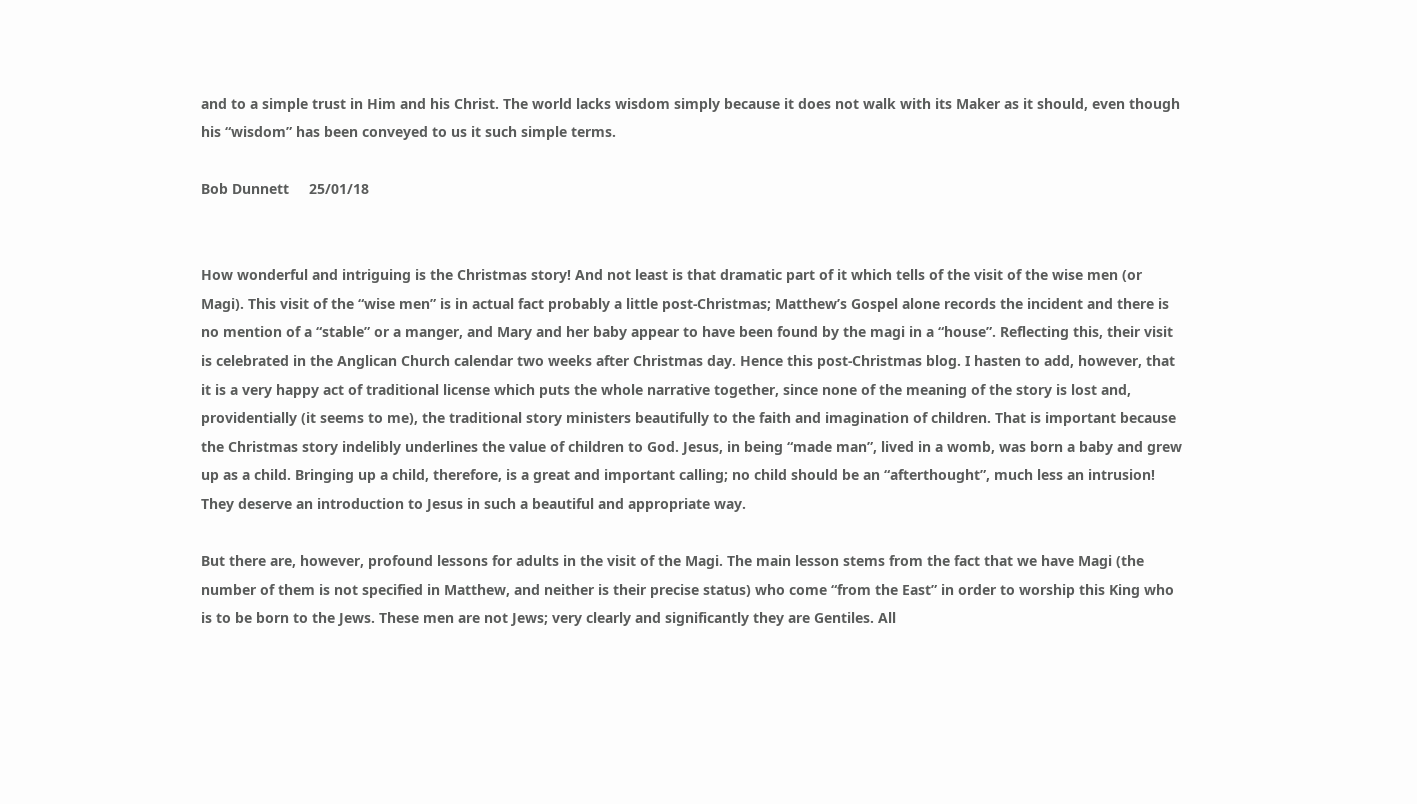and to a simple trust in Him and his Christ. The world lacks wisdom simply because it does not walk with its Maker as it should, even though his “wisdom” has been conveyed to us it such simple terms.

Bob Dunnett     25/01/18


How wonderful and intriguing is the Christmas story! And not least is that dramatic part of it which tells of the visit of the wise men (or Magi). This visit of the “wise men” is in actual fact probably a little post-Christmas; Matthew’s Gospel alone records the incident and there is no mention of a “stable” or a manger, and Mary and her baby appear to have been found by the magi in a “house”. Reflecting this, their visit is celebrated in the Anglican Church calendar two weeks after Christmas day. Hence this post-Christmas blog. I hasten to add, however, that it is a very happy act of traditional license which puts the whole narrative together, since none of the meaning of the story is lost and, providentially (it seems to me), the traditional story ministers beautifully to the faith and imagination of children. That is important because the Christmas story indelibly underlines the value of children to God. Jesus, in being “made man”, lived in a womb, was born a baby and grew up as a child. Bringing up a child, therefore, is a great and important calling; no child should be an “afterthought”, much less an intrusion! They deserve an introduction to Jesus in such a beautiful and appropriate way.

But there are, however, profound lessons for adults in the visit of the Magi. The main lesson stems from the fact that we have Magi (the number of them is not specified in Matthew, and neither is their precise status) who come “from the East” in order to worship this King who is to be born to the Jews. These men are not Jews; very clearly and significantly they are Gentiles. All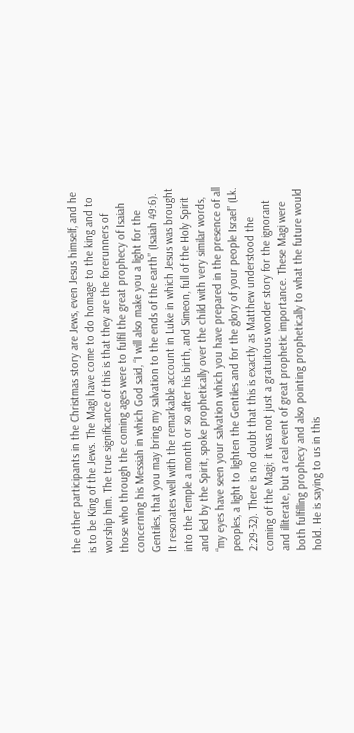the other participants in the Christmas story are Jews, even Jesus himself, and he is to be King of the Jews. The Magi have come to do homage to the king and to worship him. The true significance of this is that they are the forerunners of those who through the coming ages were to fulfil the great prophecy of Isaiah concerning his Messiah in which God said, “I will also make you a light for the Gentiles, that you may bring my salvation to the ends of the earth” (Isaiah 49:6). It resonates well with the remarkable account in Luke in which Jesus was brought into the Temple a month or so after his birth, and Simeon, full of the Holy Spirit and led by the Spirit, spoke prophetically over the child with very similar words, “my eyes have seen your salvation which you have prepared in the presence of all peoples, a light to lighten the Gentiles and for the glory of your people Israel” (Lk. 2:29-32). There is no doubt that this is exactly as Matthew understood the coming of the Magi; it was not just a gratuitous wonder story for the ignorant and illiterate, but a real event of great prophetic importance. These Magi were both fulfilling prophecy and also pointing prophetically to what the future would hold. He is saying to us in this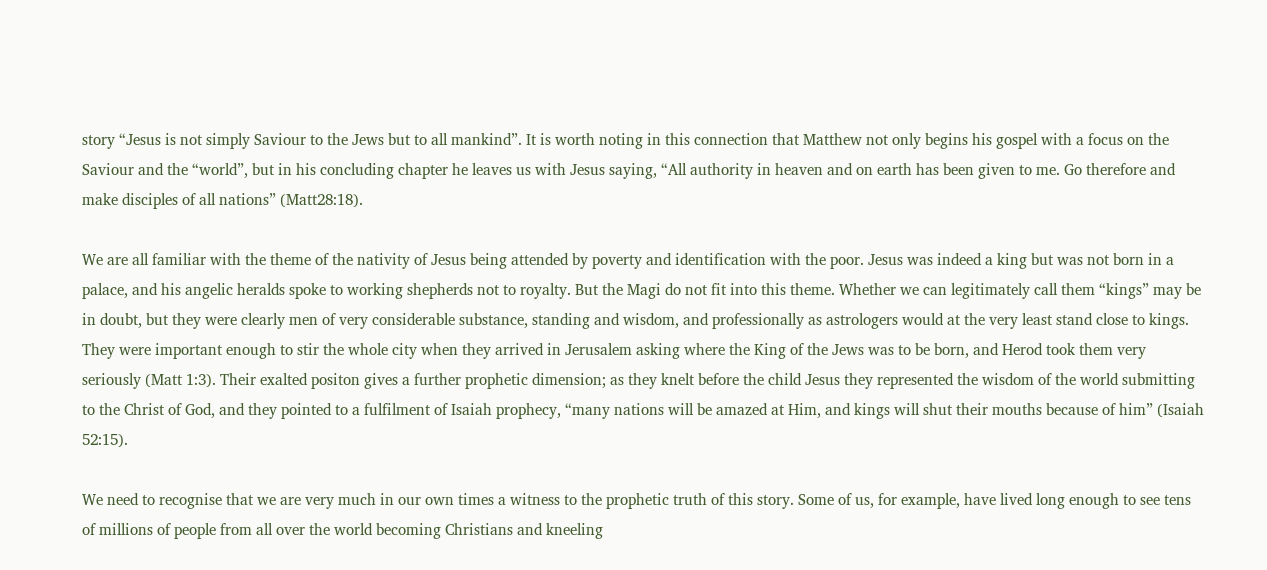story “Jesus is not simply Saviour to the Jews but to all mankind”. It is worth noting in this connection that Matthew not only begins his gospel with a focus on the Saviour and the “world”, but in his concluding chapter he leaves us with Jesus saying, “All authority in heaven and on earth has been given to me. Go therefore and make disciples of all nations” (Matt28:18).

We are all familiar with the theme of the nativity of Jesus being attended by poverty and identification with the poor. Jesus was indeed a king but was not born in a palace, and his angelic heralds spoke to working shepherds not to royalty. But the Magi do not fit into this theme. Whether we can legitimately call them “kings” may be in doubt, but they were clearly men of very considerable substance, standing and wisdom, and professionally as astrologers would at the very least stand close to kings. They were important enough to stir the whole city when they arrived in Jerusalem asking where the King of the Jews was to be born, and Herod took them very seriously (Matt 1:3). Their exalted positon gives a further prophetic dimension; as they knelt before the child Jesus they represented the wisdom of the world submitting to the Christ of God, and they pointed to a fulfilment of Isaiah prophecy, “many nations will be amazed at Him, and kings will shut their mouths because of him” (Isaiah 52:15).

We need to recognise that we are very much in our own times a witness to the prophetic truth of this story. Some of us, for example, have lived long enough to see tens of millions of people from all over the world becoming Christians and kneeling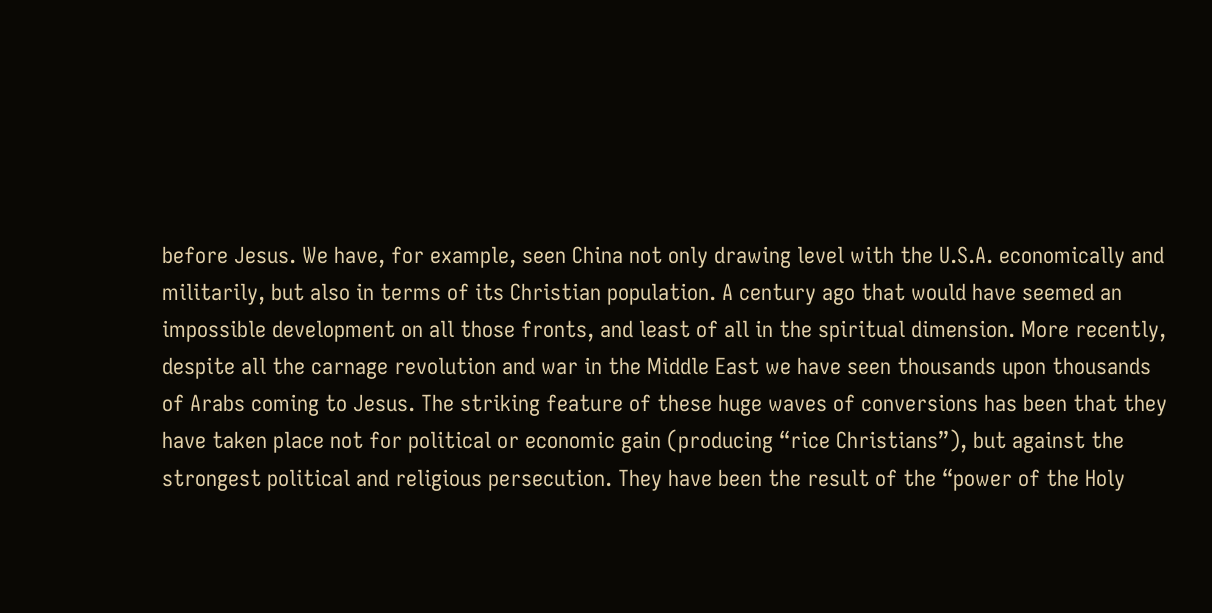before Jesus. We have, for example, seen China not only drawing level with the U.S.A. economically and militarily, but also in terms of its Christian population. A century ago that would have seemed an impossible development on all those fronts, and least of all in the spiritual dimension. More recently, despite all the carnage revolution and war in the Middle East we have seen thousands upon thousands of Arabs coming to Jesus. The striking feature of these huge waves of conversions has been that they have taken place not for political or economic gain (producing “rice Christians”), but against the strongest political and religious persecution. They have been the result of the “power of the Holy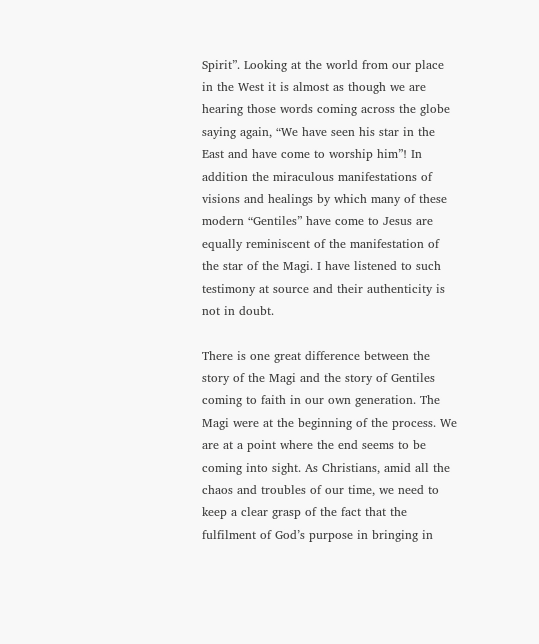Spirit”. Looking at the world from our place in the West it is almost as though we are hearing those words coming across the globe saying again, “We have seen his star in the East and have come to worship him”! In addition the miraculous manifestations of visions and healings by which many of these modern “Gentiles” have come to Jesus are equally reminiscent of the manifestation of the star of the Magi. I have listened to such testimony at source and their authenticity is not in doubt.

There is one great difference between the story of the Magi and the story of Gentiles coming to faith in our own generation. The Magi were at the beginning of the process. We are at a point where the end seems to be coming into sight. As Christians, amid all the chaos and troubles of our time, we need to keep a clear grasp of the fact that the fulfilment of God’s purpose in bringing in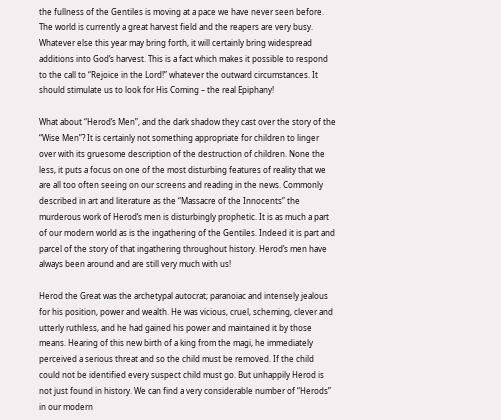the fullness of the Gentiles is moving at a pace we have never seen before. The world is currently a great harvest field and the reapers are very busy. Whatever else this year may bring forth, it will certainly bring widespread additions into God’s harvest. This is a fact which makes it possible to respond to the call to “Rejoice in the Lord!” whatever the outward circumstances. It should stimulate us to look for His Coming – the real Epiphany!

What about “Herod’s Men”, and the dark shadow they cast over the story of the “Wise Men”? It is certainly not something appropriate for children to linger over with its gruesome description of the destruction of children. None the less, it puts a focus on one of the most disturbing features of reality that we are all too often seeing on our screens and reading in the news. Commonly described in art and literature as the “Massacre of the Innocents” the murderous work of Herod’s men is disturbingly prophetic. It is as much a part of our modern world as is the ingathering of the Gentiles. Indeed it is part and parcel of the story of that ingathering throughout history. Herod’s men have always been around and are still very much with us!

Herod the Great was the archetypal autocrat; paranoiac and intensely jealous for his position, power and wealth. He was vicious, cruel, scheming, clever and utterly ruthless, and he had gained his power and maintained it by those means. Hearing of this new birth of a king from the magi, he immediately perceived a serious threat and so the child must be removed. If the child could not be identified every suspect child must go. But unhappily Herod is not just found in history. We can find a very considerable number of “Herods” in our modern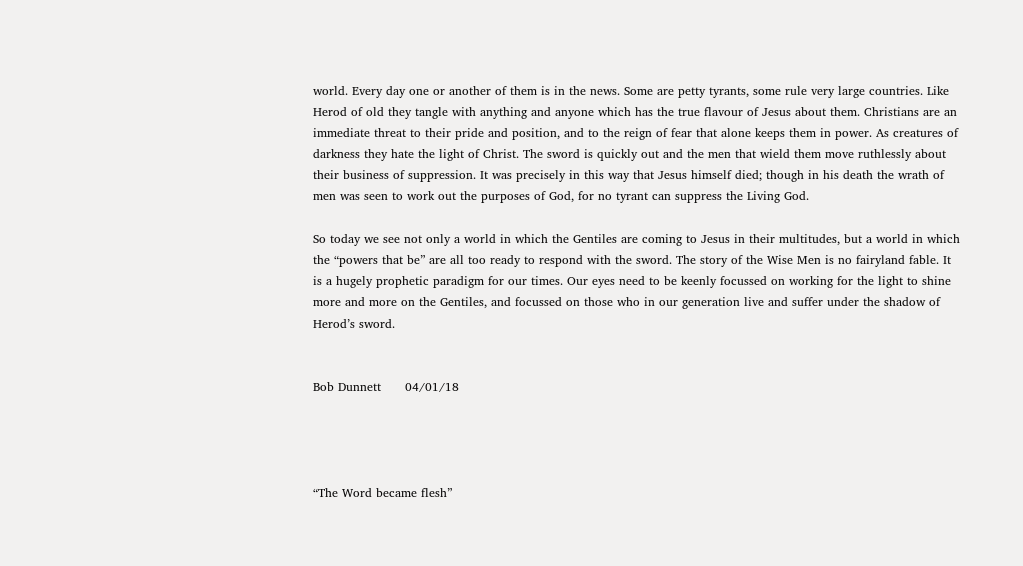world. Every day one or another of them is in the news. Some are petty tyrants, some rule very large countries. Like Herod of old they tangle with anything and anyone which has the true flavour of Jesus about them. Christians are an immediate threat to their pride and position, and to the reign of fear that alone keeps them in power. As creatures of darkness they hate the light of Christ. The sword is quickly out and the men that wield them move ruthlessly about their business of suppression. It was precisely in this way that Jesus himself died; though in his death the wrath of men was seen to work out the purposes of God, for no tyrant can suppress the Living God.

So today we see not only a world in which the Gentiles are coming to Jesus in their multitudes, but a world in which the “powers that be” are all too ready to respond with the sword. The story of the Wise Men is no fairyland fable. It is a hugely prophetic paradigm for our times. Our eyes need to be keenly focussed on working for the light to shine more and more on the Gentiles, and focussed on those who in our generation live and suffer under the shadow of Herod’s sword.


Bob Dunnett      04/01/18




“The Word became flesh”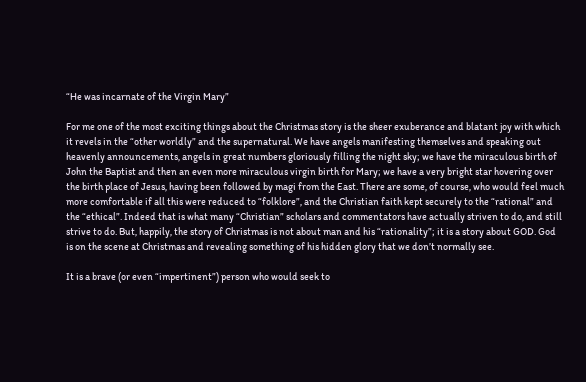“He was incarnate of the Virgin Mary”

For me one of the most exciting things about the Christmas story is the sheer exuberance and blatant joy with which it revels in the “other worldly” and the supernatural. We have angels manifesting themselves and speaking out heavenly announcements, angels in great numbers gloriously filling the night sky; we have the miraculous birth of John the Baptist and then an even more miraculous virgin birth for Mary; we have a very bright star hovering over the birth place of Jesus, having been followed by magi from the East. There are some, of course, who would feel much more comfortable if all this were reduced to “folklore”, and the Christian faith kept securely to the “rational” and the “ethical”. Indeed that is what many “Christian” scholars and commentators have actually striven to do, and still strive to do. But, happily, the story of Christmas is not about man and his “rationality”; it is a story about GOD. God is on the scene at Christmas and revealing something of his hidden glory that we don’t normally see.

It is a brave (or even “impertinent”) person who would seek to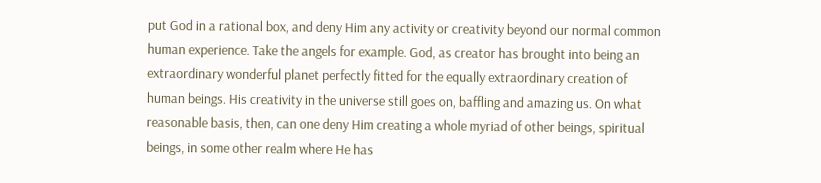put God in a rational box, and deny Him any activity or creativity beyond our normal common human experience. Take the angels for example. God, as creator has brought into being an extraordinary wonderful planet perfectly fitted for the equally extraordinary creation of human beings. His creativity in the universe still goes on, baffling and amazing us. On what reasonable basis, then, can one deny Him creating a whole myriad of other beings, spiritual beings, in some other realm where He has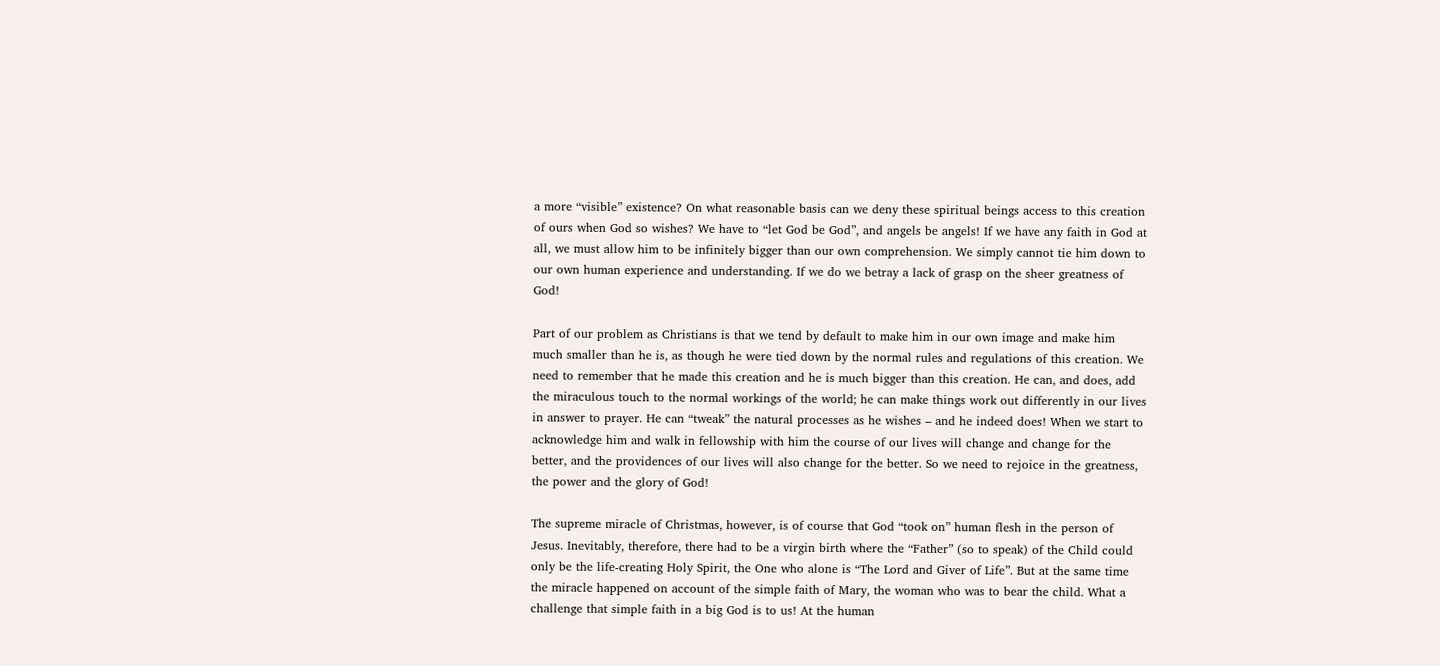a more “visible” existence? On what reasonable basis can we deny these spiritual beings access to this creation of ours when God so wishes? We have to “let God be God”, and angels be angels! If we have any faith in God at all, we must allow him to be infinitely bigger than our own comprehension. We simply cannot tie him down to our own human experience and understanding. If we do we betray a lack of grasp on the sheer greatness of God!

Part of our problem as Christians is that we tend by default to make him in our own image and make him much smaller than he is, as though he were tied down by the normal rules and regulations of this creation. We need to remember that he made this creation and he is much bigger than this creation. He can, and does, add the miraculous touch to the normal workings of the world; he can make things work out differently in our lives in answer to prayer. He can “tweak” the natural processes as he wishes – and he indeed does! When we start to acknowledge him and walk in fellowship with him the course of our lives will change and change for the better, and the providences of our lives will also change for the better. So we need to rejoice in the greatness, the power and the glory of God!

The supreme miracle of Christmas, however, is of course that God “took on” human flesh in the person of Jesus. Inevitably, therefore, there had to be a virgin birth where the “Father” (so to speak) of the Child could only be the life-creating Holy Spirit, the One who alone is “The Lord and Giver of Life”. But at the same time the miracle happened on account of the simple faith of Mary, the woman who was to bear the child. What a challenge that simple faith in a big God is to us! At the human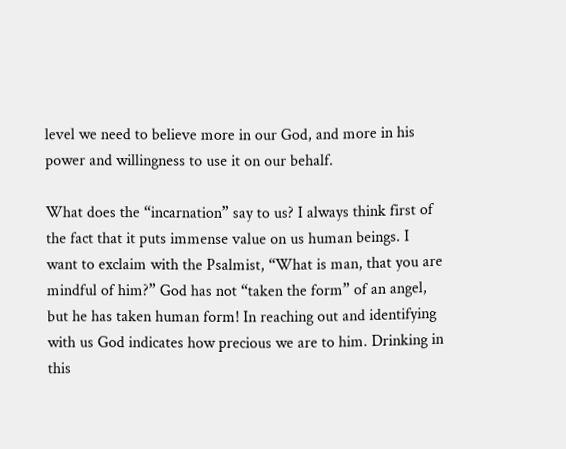level we need to believe more in our God, and more in his power and willingness to use it on our behalf.

What does the “incarnation” say to us? I always think first of the fact that it puts immense value on us human beings. I want to exclaim with the Psalmist, “What is man, that you are mindful of him?” God has not “taken the form” of an angel, but he has taken human form! In reaching out and identifying with us God indicates how precious we are to him. Drinking in this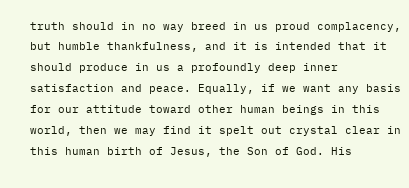truth should in no way breed in us proud complacency, but humble thankfulness, and it is intended that it should produce in us a profoundly deep inner satisfaction and peace. Equally, if we want any basis for our attitude toward other human beings in this world, then we may find it spelt out crystal clear in this human birth of Jesus, the Son of God. His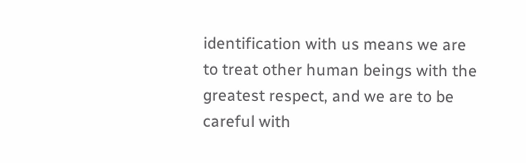identification with us means we are to treat other human beings with the greatest respect, and we are to be careful with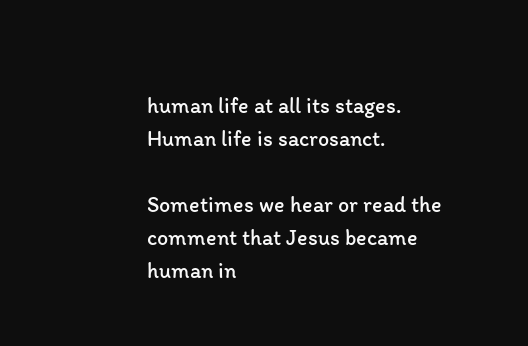human life at all its stages. Human life is sacrosanct.

Sometimes we hear or read the comment that Jesus became human in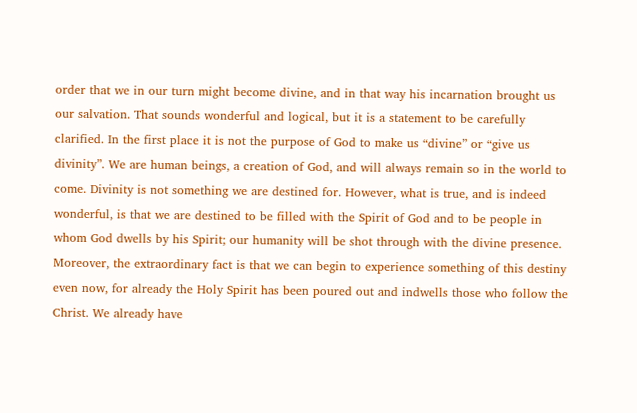order that we in our turn might become divine, and in that way his incarnation brought us our salvation. That sounds wonderful and logical, but it is a statement to be carefully clarified. In the first place it is not the purpose of God to make us “divine” or “give us divinity”. We are human beings, a creation of God, and will always remain so in the world to come. Divinity is not something we are destined for. However, what is true, and is indeed wonderful, is that we are destined to be filled with the Spirit of God and to be people in whom God dwells by his Spirit; our humanity will be shot through with the divine presence. Moreover, the extraordinary fact is that we can begin to experience something of this destiny even now, for already the Holy Spirit has been poured out and indwells those who follow the Christ. We already have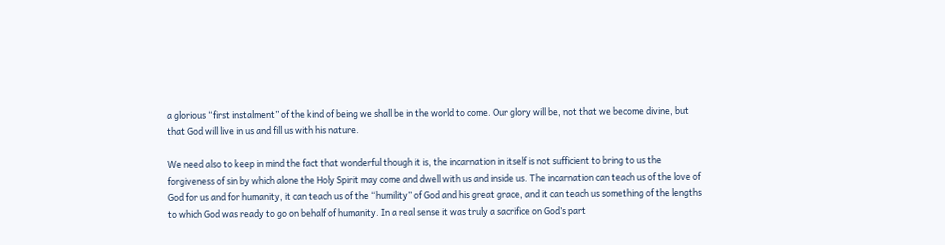a glorious “first instalment” of the kind of being we shall be in the world to come. Our glory will be, not that we become divine, but that God will live in us and fill us with his nature.

We need also to keep in mind the fact that wonderful though it is, the incarnation in itself is not sufficient to bring to us the forgiveness of sin by which alone the Holy Spirit may come and dwell with us and inside us. The incarnation can teach us of the love of God for us and for humanity, it can teach us of the “humility” of God and his great grace, and it can teach us something of the lengths to which God was ready to go on behalf of humanity. In a real sense it was truly a sacrifice on God’s part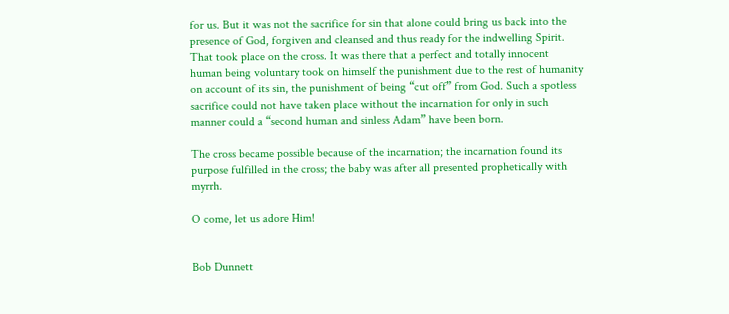for us. But it was not the sacrifice for sin that alone could bring us back into the presence of God, forgiven and cleansed and thus ready for the indwelling Spirit. That took place on the cross. It was there that a perfect and totally innocent human being voluntary took on himself the punishment due to the rest of humanity on account of its sin, the punishment of being “cut off” from God. Such a spotless sacrifice could not have taken place without the incarnation for only in such manner could a “second human and sinless Adam” have been born.

The cross became possible because of the incarnation; the incarnation found its purpose fulfilled in the cross; the baby was after all presented prophetically with myrrh.

O come, let us adore Him!


Bob Dunnett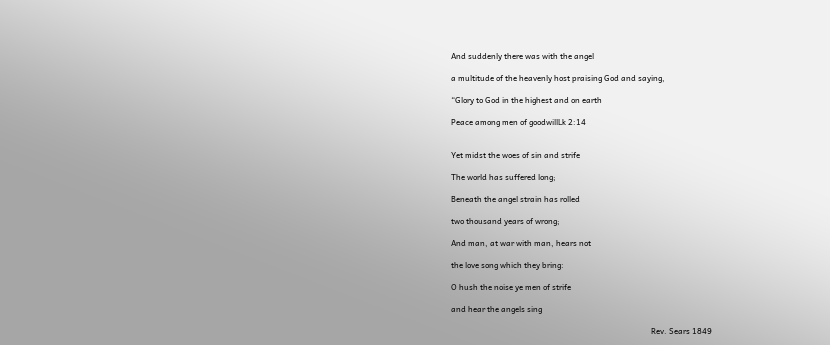And suddenly there was with the angel

a multitude of the heavenly host praising God and saying,

“Glory to God in the highest and on earth

Peace among men of goodwillLk 2:14


Yet midst the woes of sin and strife

The world has suffered long;

Beneath the angel strain has rolled

two thousand years of wrong;

And man, at war with man, hears not

the love song which they bring:

O hush the noise ye men of strife

and hear the angels sing

                                                                                                    Rev. Sears 1849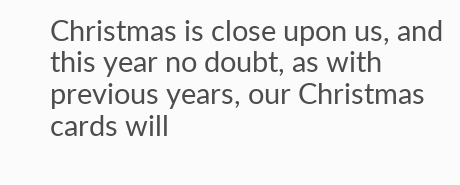Christmas is close upon us, and this year no doubt, as with previous years, our Christmas cards will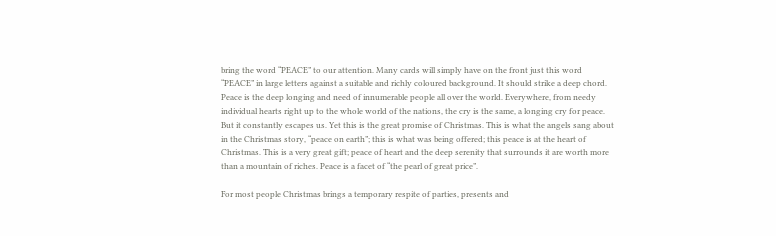bring the word “PEACE” to our attention. Many cards will simply have on the front just this word “PEACE” in large letters against a suitable and richly coloured background. It should strike a deep chord. Peace is the deep longing and need of innumerable people all over the world. Everywhere, from needy individual hearts right up to the whole world of the nations, the cry is the same, a longing cry for peace. But it constantly escapes us. Yet this is the great promise of Christmas. This is what the angels sang about in the Christmas story, “peace on earth”; this is what was being offered; this peace is at the heart of Christmas. This is a very great gift; peace of heart and the deep serenity that surrounds it are worth more than a mountain of riches. Peace is a facet of “the pearl of great price”.

For most people Christmas brings a temporary respite of parties, presents and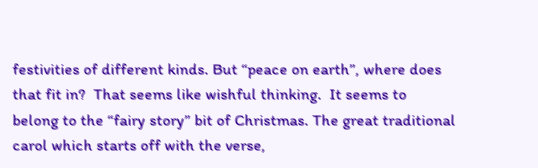festivities of different kinds. But “peace on earth”, where does that fit in?  That seems like wishful thinking.  It seems to belong to the “fairy story” bit of Christmas. The great traditional carol which starts off with the verse,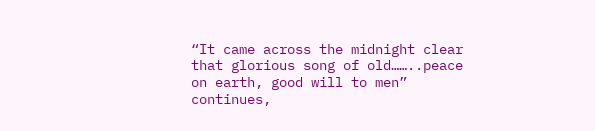“It came across the midnight clear that glorious song of old……..peace on earth, good will to men” continues,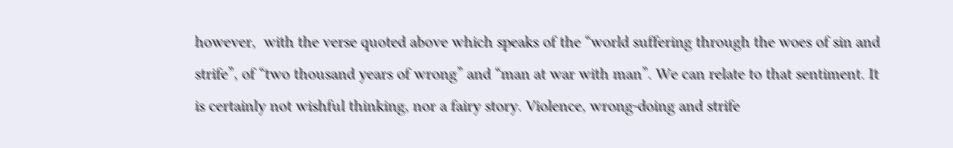however,  with the verse quoted above which speaks of the “world suffering through the woes of sin and strife”, of “two thousand years of wrong” and “man at war with man”. We can relate to that sentiment. It is certainly not wishful thinking, nor a fairy story. Violence, wrong-doing and strife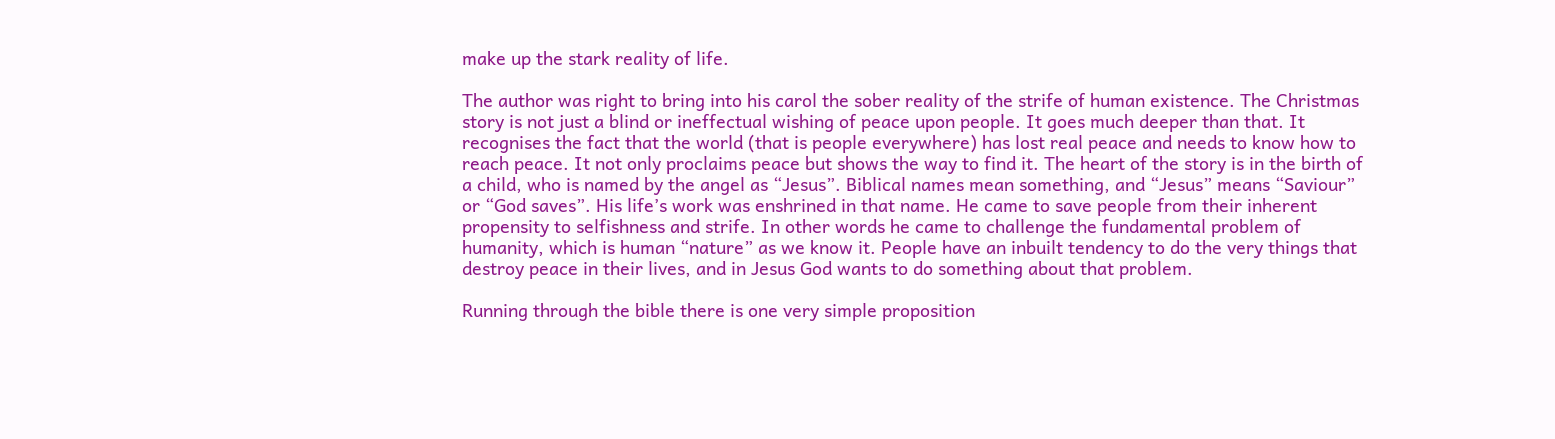make up the stark reality of life.

The author was right to bring into his carol the sober reality of the strife of human existence. The Christmas story is not just a blind or ineffectual wishing of peace upon people. It goes much deeper than that. It recognises the fact that the world (that is people everywhere) has lost real peace and needs to know how to reach peace. It not only proclaims peace but shows the way to find it. The heart of the story is in the birth of a child, who is named by the angel as “Jesus”. Biblical names mean something, and “Jesus” means “Saviour” or “God saves”. His life’s work was enshrined in that name. He came to save people from their inherent propensity to selfishness and strife. In other words he came to challenge the fundamental problem of humanity, which is human “nature” as we know it. People have an inbuilt tendency to do the very things that destroy peace in their lives, and in Jesus God wants to do something about that problem.

Running through the bible there is one very simple proposition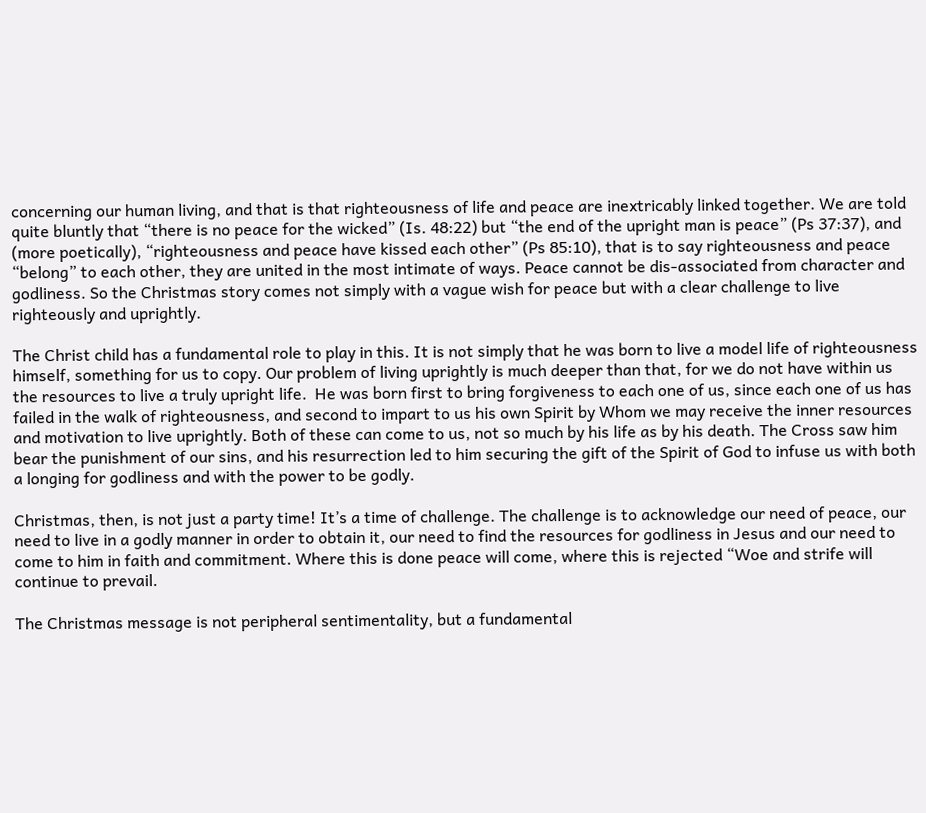concerning our human living, and that is that righteousness of life and peace are inextricably linked together. We are told quite bluntly that “there is no peace for the wicked” (Is. 48:22) but “the end of the upright man is peace” (Ps 37:37), and (more poetically), “righteousness and peace have kissed each other” (Ps 85:10), that is to say righteousness and peace “belong” to each other, they are united in the most intimate of ways. Peace cannot be dis-associated from character and godliness. So the Christmas story comes not simply with a vague wish for peace but with a clear challenge to live righteously and uprightly.

The Christ child has a fundamental role to play in this. It is not simply that he was born to live a model life of righteousness himself, something for us to copy. Our problem of living uprightly is much deeper than that, for we do not have within us the resources to live a truly upright life.  He was born first to bring forgiveness to each one of us, since each one of us has failed in the walk of righteousness, and second to impart to us his own Spirit by Whom we may receive the inner resources and motivation to live uprightly. Both of these can come to us, not so much by his life as by his death. The Cross saw him bear the punishment of our sins, and his resurrection led to him securing the gift of the Spirit of God to infuse us with both a longing for godliness and with the power to be godly.

Christmas, then, is not just a party time! It’s a time of challenge. The challenge is to acknowledge our need of peace, our need to live in a godly manner in order to obtain it, our need to find the resources for godliness in Jesus and our need to come to him in faith and commitment. Where this is done peace will come, where this is rejected “Woe and strife will continue to prevail.

The Christmas message is not peripheral sentimentality, but a fundamental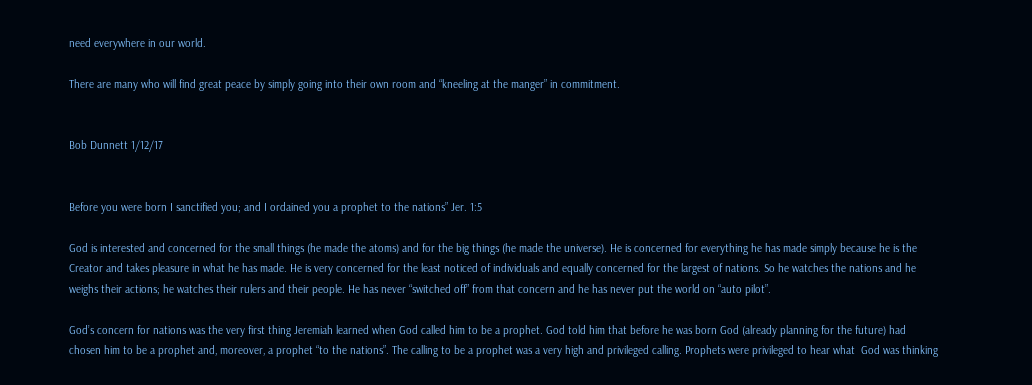need everywhere in our world.

There are many who will find great peace by simply going into their own room and “kneeling at the manger” in commitment.


Bob Dunnett 1/12/17


Before you were born I sanctified you; and I ordained you a prophet to the nations” Jer. 1:5

God is interested and concerned for the small things (he made the atoms) and for the big things (he made the universe). He is concerned for everything he has made simply because he is the Creator and takes pleasure in what he has made. He is very concerned for the least noticed of individuals and equally concerned for the largest of nations. So he watches the nations and he weighs their actions; he watches their rulers and their people. He has never “switched off” from that concern and he has never put the world on “auto pilot”.

God’s concern for nations was the very first thing Jeremiah learned when God called him to be a prophet. God told him that before he was born God (already planning for the future) had chosen him to be a prophet and, moreover, a prophet “to the nations”. The calling to be a prophet was a very high and privileged calling. Prophets were privileged to hear what  God was thinking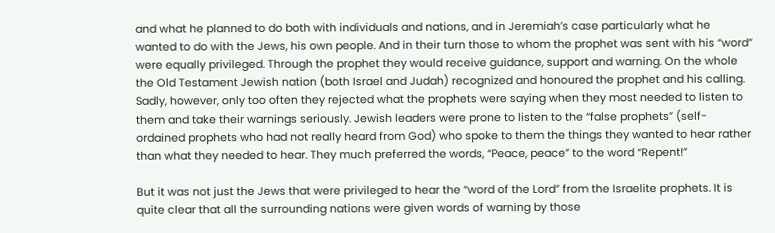and what he planned to do both with individuals and nations, and in Jeremiah’s case particularly what he wanted to do with the Jews, his own people. And in their turn those to whom the prophet was sent with his “word” were equally privileged. Through the prophet they would receive guidance, support and warning. On the whole the Old Testament Jewish nation (both Israel and Judah) recognized and honoured the prophet and his calling. Sadly, however, only too often they rejected what the prophets were saying when they most needed to listen to them and take their warnings seriously. Jewish leaders were prone to listen to the “false prophets” (self-ordained prophets who had not really heard from God) who spoke to them the things they wanted to hear rather than what they needed to hear. They much preferred the words, “Peace, peace” to the word “Repent!”

But it was not just the Jews that were privileged to hear the “word of the Lord” from the Israelite prophets. It is quite clear that all the surrounding nations were given words of warning by those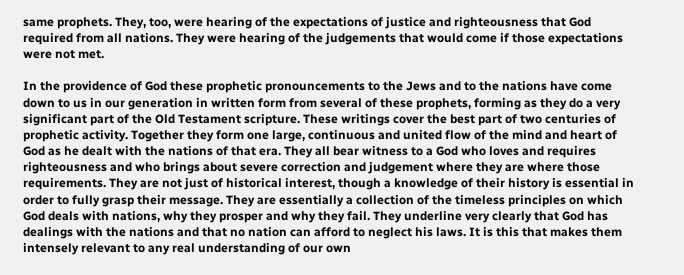same prophets. They, too, were hearing of the expectations of justice and righteousness that God required from all nations. They were hearing of the judgements that would come if those expectations were not met.

In the providence of God these prophetic pronouncements to the Jews and to the nations have come down to us in our generation in written form from several of these prophets, forming as they do a very significant part of the Old Testament scripture. These writings cover the best part of two centuries of prophetic activity. Together they form one large, continuous and united flow of the mind and heart of God as he dealt with the nations of that era. They all bear witness to a God who loves and requires righteousness and who brings about severe correction and judgement where they are where those requirements. They are not just of historical interest, though a knowledge of their history is essential in order to fully grasp their message. They are essentially a collection of the timeless principles on which God deals with nations, why they prosper and why they fail. They underline very clearly that God has dealings with the nations and that no nation can afford to neglect his laws. It is this that makes them intensely relevant to any real understanding of our own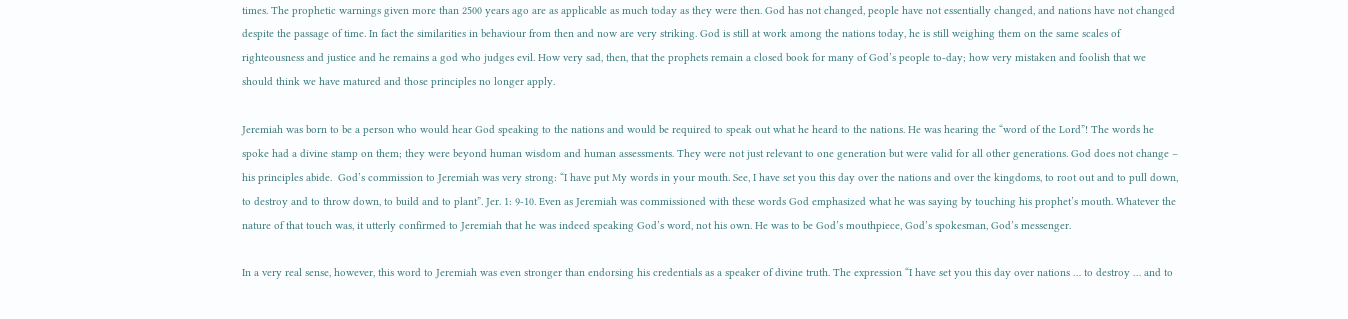times. The prophetic warnings given more than 2500 years ago are as applicable as much today as they were then. God has not changed, people have not essentially changed, and nations have not changed despite the passage of time. In fact the similarities in behaviour from then and now are very striking. God is still at work among the nations today, he is still weighing them on the same scales of righteousness and justice and he remains a god who judges evil. How very sad, then, that the prophets remain a closed book for many of God’s people to-day; how very mistaken and foolish that we should think we have matured and those principles no longer apply.

Jeremiah was born to be a person who would hear God speaking to the nations and would be required to speak out what he heard to the nations. He was hearing the “word of the Lord”! The words he spoke had a divine stamp on them; they were beyond human wisdom and human assessments. They were not just relevant to one generation but were valid for all other generations. God does not change – his principles abide.  God’s commission to Jeremiah was very strong: “I have put My words in your mouth. See, I have set you this day over the nations and over the kingdoms, to root out and to pull down, to destroy and to throw down, to build and to plant”. Jer. 1: 9-10. Even as Jeremiah was commissioned with these words God emphasized what he was saying by touching his prophet’s mouth. Whatever the nature of that touch was, it utterly confirmed to Jeremiah that he was indeed speaking God’s word, not his own. He was to be God’s mouthpiece, God’s spokesman, God’s messenger.

In a very real sense, however, this word to Jeremiah was even stronger than endorsing his credentials as a speaker of divine truth. The expression “I have set you this day over nations … to destroy … and to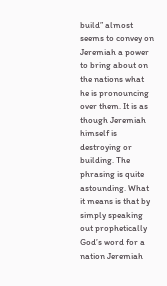build” almost seems to convey on Jeremiah a power to bring about on the nations what he is pronouncing over them. It is as though Jeremiah himself is destroying or building. The phrasing is quite astounding. What it means is that by simply speaking out prophetically God’s word for a nation Jeremiah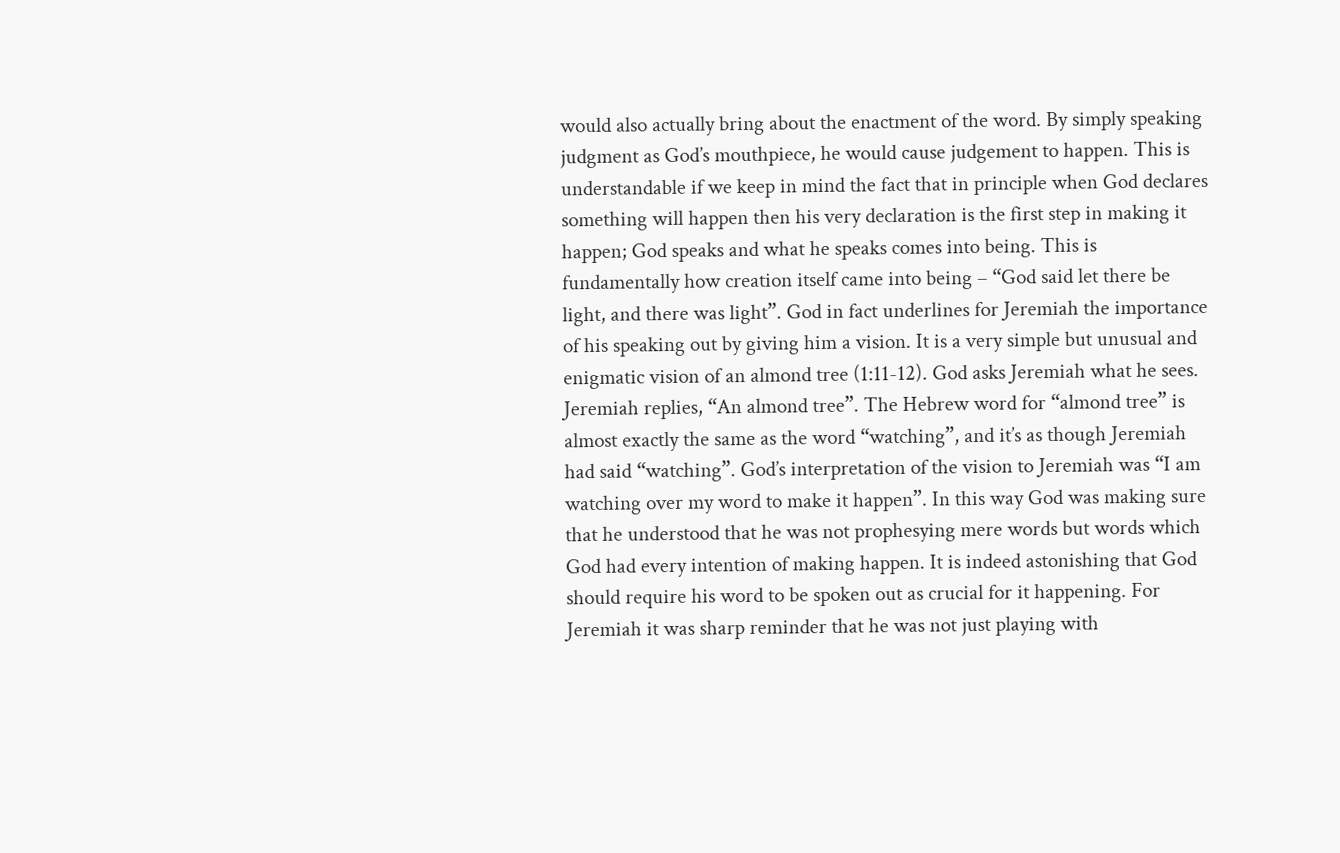would also actually bring about the enactment of the word. By simply speaking judgment as God’s mouthpiece, he would cause judgement to happen. This is understandable if we keep in mind the fact that in principle when God declares something will happen then his very declaration is the first step in making it happen; God speaks and what he speaks comes into being. This is fundamentally how creation itself came into being – “God said let there be light, and there was light”. God in fact underlines for Jeremiah the importance of his speaking out by giving him a vision. It is a very simple but unusual and enigmatic vision of an almond tree (1:11-12). God asks Jeremiah what he sees. Jeremiah replies, “An almond tree”. The Hebrew word for “almond tree” is almost exactly the same as the word “watching”, and it’s as though Jeremiah had said “watching”. God’s interpretation of the vision to Jeremiah was “I am watching over my word to make it happen”. In this way God was making sure that he understood that he was not prophesying mere words but words which God had every intention of making happen. It is indeed astonishing that God should require his word to be spoken out as crucial for it happening. For Jeremiah it was sharp reminder that he was not just playing with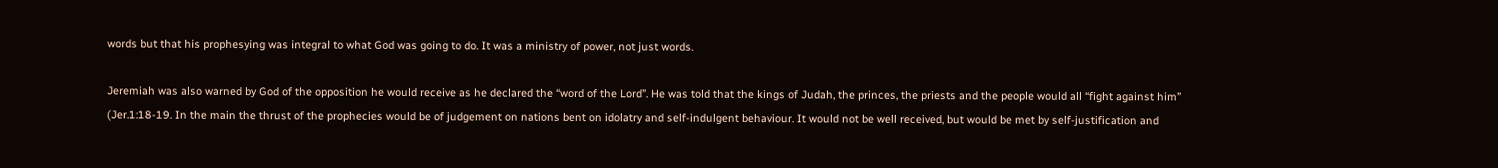words but that his prophesying was integral to what God was going to do. It was a ministry of power, not just words.

Jeremiah was also warned by God of the opposition he would receive as he declared the “word of the Lord”. He was told that the kings of Judah, the princes, the priests and the people would all “fight against him” (Jer.1:18-19. In the main the thrust of the prophecies would be of judgement on nations bent on idolatry and self-indulgent behaviour. It would not be well received, but would be met by self-justification and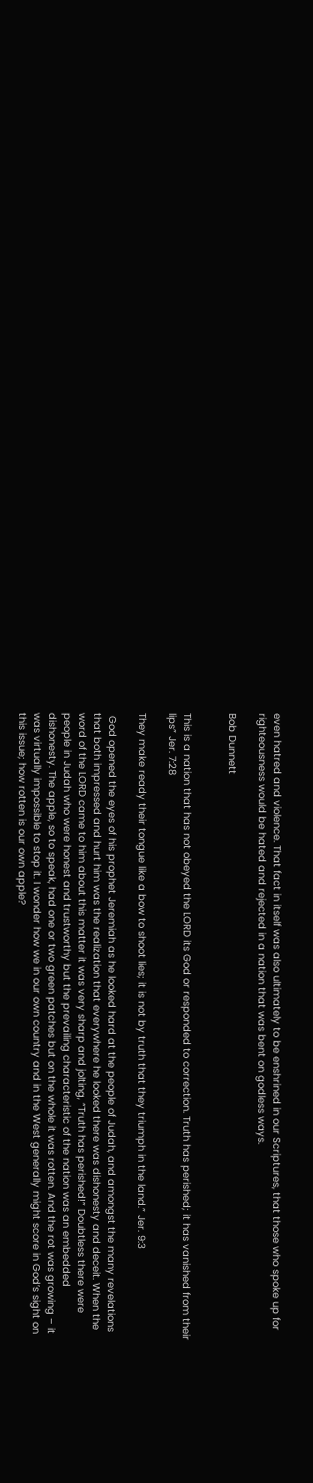even hatred and violence. That fact in itself was also ultimately to be enshrined in our Scriptures, that those who spoke up for righteousness would be hated and rejected in a nation that was bent on godless ways.

Bob Dunnett


This is a nation that has not obeyed the LORD its God or responded to correction. Truth has perished; it has vanished from their lips” Jer. 7:28

They make ready their tongue like a bow to shoot lies; it is not by truth that they triumph in the land.” Jer. 9:3

 God opened the eyes of his prophet Jeremiah as he looked hard at the people of Judah, and amongst the many revelations that both impressed and hurt him was the realization that everywhere he looked there was dishonesty and deceit. When the word of the LORD came to him about this matter it was very sharp and jolting, “Truth has perished!” Doubtless there were people in Judah who were honest and trustworthy but the prevailing characteristic of the nation was an embedded dishonesty. The apple, so to speak, had one or two green patches but on the whole it was rotten. And the rot was growing – it was virtually impossible to stop it. I wonder how we in our own country and in the West generally might score in God’s sight on this issue; how rotten is our own apple?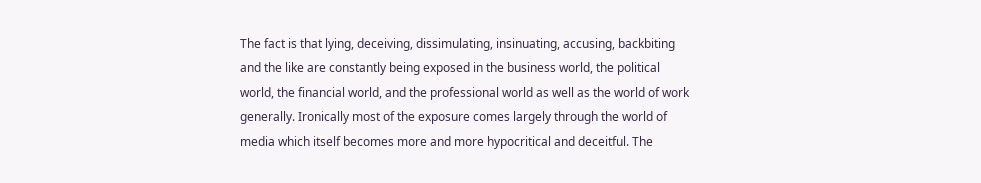The fact is that lying, deceiving, dissimulating, insinuating, accusing, backbiting and the like are constantly being exposed in the business world, the political world, the financial world, and the professional world as well as the world of work generally. Ironically most of the exposure comes largely through the world of media which itself becomes more and more hypocritical and deceitful. The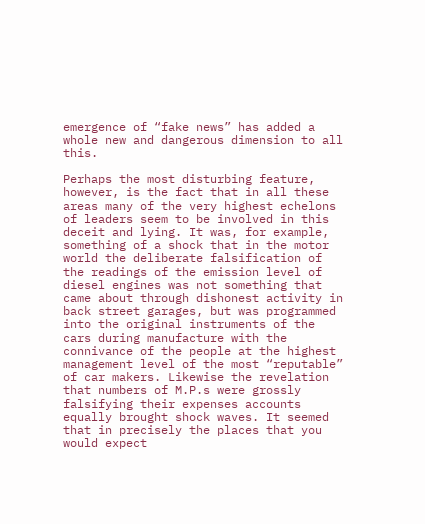emergence of “fake news” has added a whole new and dangerous dimension to all this.

Perhaps the most disturbing feature, however, is the fact that in all these areas many of the very highest echelons of leaders seem to be involved in this deceit and lying. It was, for example, something of a shock that in the motor world the deliberate falsification of the readings of the emission level of diesel engines was not something that came about through dishonest activity in back street garages, but was programmed into the original instruments of the cars during manufacture with the connivance of the people at the highest management level of the most “reputable” of car makers. Likewise the revelation that numbers of M.P.s were grossly falsifying their expenses accounts equally brought shock waves. It seemed that in precisely the places that you would expect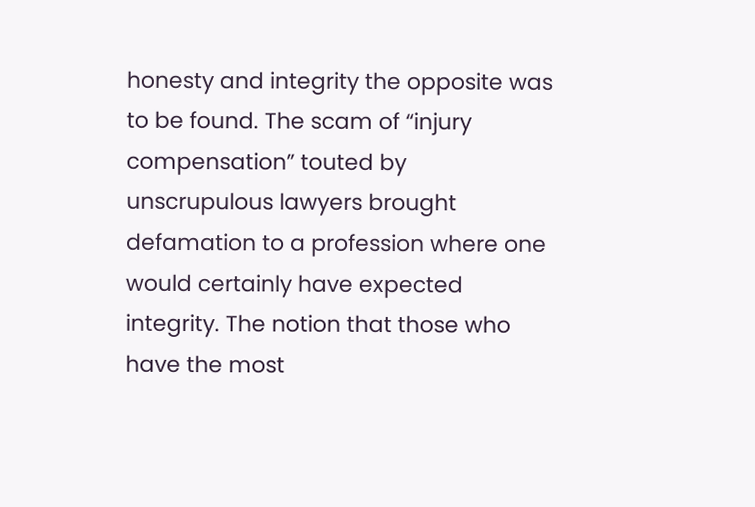honesty and integrity the opposite was to be found. The scam of “injury compensation” touted by unscrupulous lawyers brought defamation to a profession where one would certainly have expected integrity. The notion that those who have the most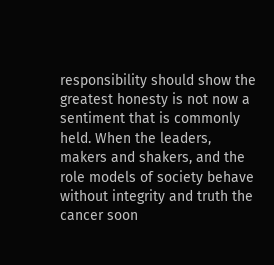responsibility should show the greatest honesty is not now a sentiment that is commonly held. When the leaders, makers and shakers, and the role models of society behave without integrity and truth the cancer soon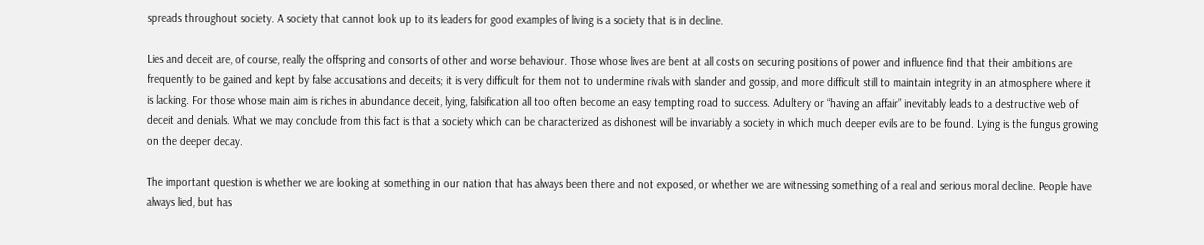spreads throughout society. A society that cannot look up to its leaders for good examples of living is a society that is in decline.

Lies and deceit are, of course, really the offspring and consorts of other and worse behaviour. Those whose lives are bent at all costs on securing positions of power and influence find that their ambitions are frequently to be gained and kept by false accusations and deceits; it is very difficult for them not to undermine rivals with slander and gossip, and more difficult still to maintain integrity in an atmosphere where it is lacking. For those whose main aim is riches in abundance deceit, lying, falsification all too often become an easy tempting road to success. Adultery or “having an affair” inevitably leads to a destructive web of deceit and denials. What we may conclude from this fact is that a society which can be characterized as dishonest will be invariably a society in which much deeper evils are to be found. Lying is the fungus growing on the deeper decay.

The important question is whether we are looking at something in our nation that has always been there and not exposed, or whether we are witnessing something of a real and serious moral decline. People have always lied, but has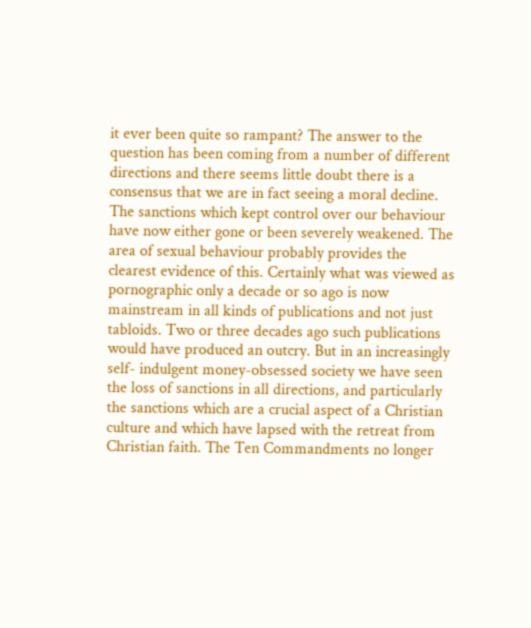it ever been quite so rampant? The answer to the question has been coming from a number of different directions and there seems little doubt there is a consensus that we are in fact seeing a moral decline. The sanctions which kept control over our behaviour have now either gone or been severely weakened. The area of sexual behaviour probably provides the clearest evidence of this. Certainly what was viewed as pornographic only a decade or so ago is now mainstream in all kinds of publications and not just tabloids. Two or three decades ago such publications would have produced an outcry. But in an increasingly self- indulgent money-obsessed society we have seen the loss of sanctions in all directions, and particularly the sanctions which are a crucial aspect of a Christian culture and which have lapsed with the retreat from Christian faith. The Ten Commandments no longer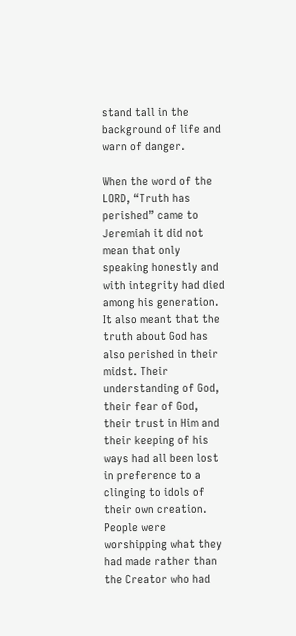stand tall in the background of life and warn of danger.

When the word of the LORD, “Truth has perished” came to Jeremiah it did not mean that only speaking honestly and with integrity had died among his generation. It also meant that the truth about God has also perished in their midst. Their understanding of God, their fear of God, their trust in Him and their keeping of his ways had all been lost in preference to a clinging to idols of their own creation. People were worshipping what they had made rather than the Creator who had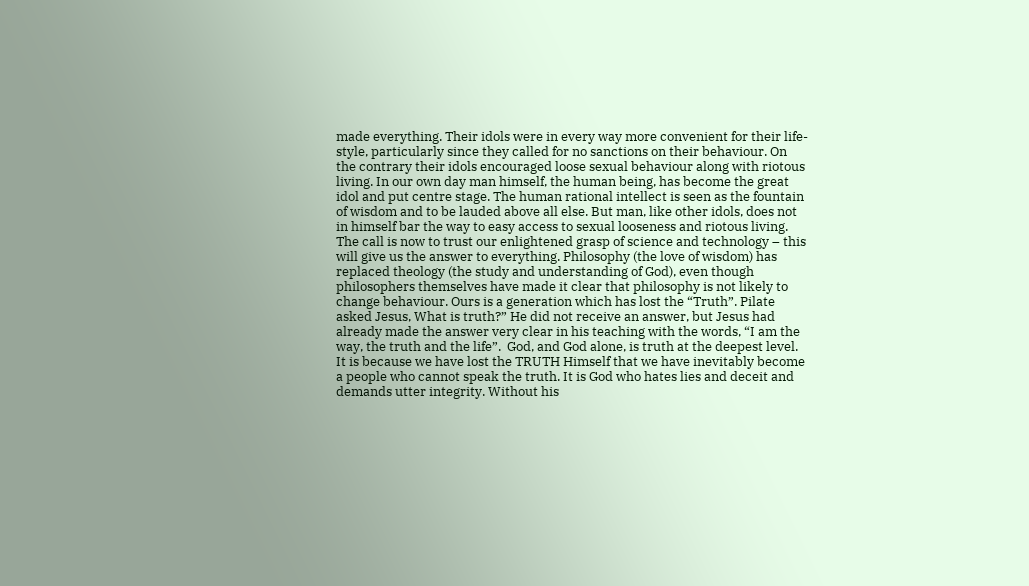made everything. Their idols were in every way more convenient for their life-style, particularly since they called for no sanctions on their behaviour. On the contrary their idols encouraged loose sexual behaviour along with riotous living. In our own day man himself, the human being, has become the great idol and put centre stage. The human rational intellect is seen as the fountain of wisdom and to be lauded above all else. But man, like other idols, does not in himself bar the way to easy access to sexual looseness and riotous living. The call is now to trust our enlightened grasp of science and technology – this will give us the answer to everything. Philosophy (the love of wisdom) has replaced theology (the study and understanding of God), even though philosophers themselves have made it clear that philosophy is not likely to change behaviour. Ours is a generation which has lost the “Truth”. Pilate asked Jesus, What is truth?” He did not receive an answer, but Jesus had already made the answer very clear in his teaching with the words, “I am the way, the truth and the life”.  God, and God alone, is truth at the deepest level. It is because we have lost the TRUTH Himself that we have inevitably become a people who cannot speak the truth. It is God who hates lies and deceit and demands utter integrity. Without his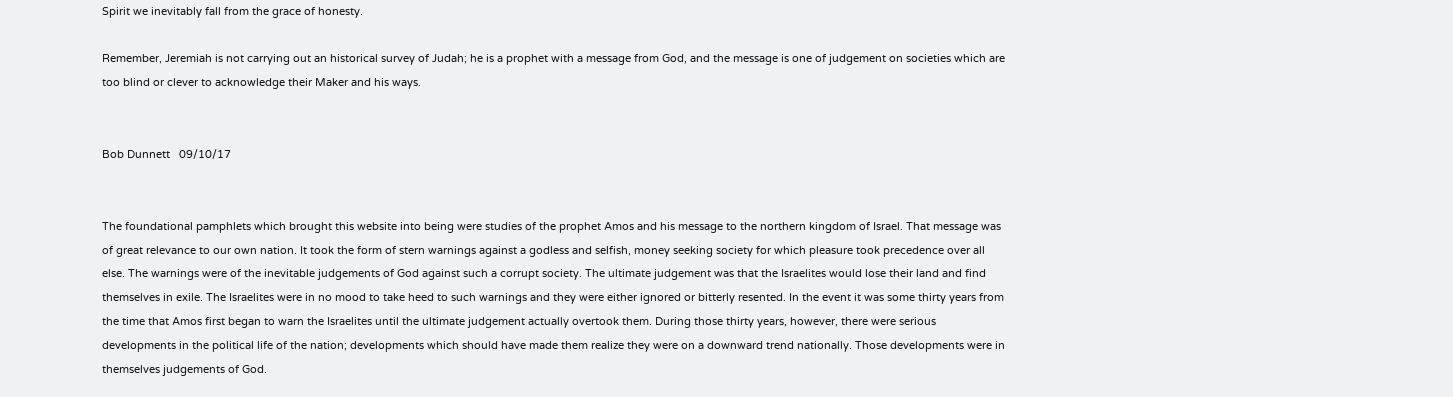Spirit we inevitably fall from the grace of honesty.

Remember, Jeremiah is not carrying out an historical survey of Judah; he is a prophet with a message from God, and the message is one of judgement on societies which are too blind or clever to acknowledge their Maker and his ways.


Bob Dunnett   09/10/17


The foundational pamphlets which brought this website into being were studies of the prophet Amos and his message to the northern kingdom of Israel. That message was of great relevance to our own nation. It took the form of stern warnings against a godless and selfish, money seeking society for which pleasure took precedence over all else. The warnings were of the inevitable judgements of God against such a corrupt society. The ultimate judgement was that the Israelites would lose their land and find themselves in exile. The Israelites were in no mood to take heed to such warnings and they were either ignored or bitterly resented. In the event it was some thirty years from the time that Amos first began to warn the Israelites until the ultimate judgement actually overtook them. During those thirty years, however, there were serious developments in the political life of the nation; developments which should have made them realize they were on a downward trend nationally. Those developments were in themselves judgements of God.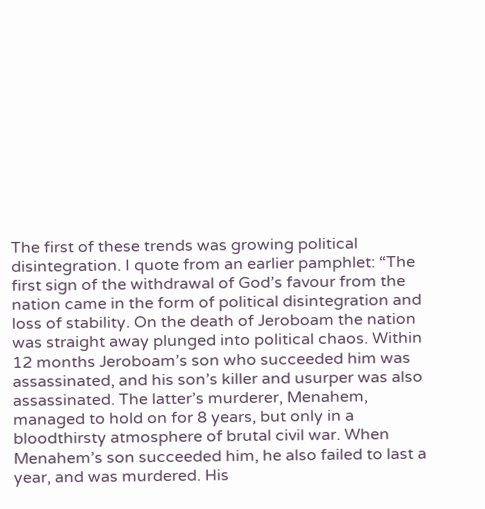The first of these trends was growing political disintegration. I quote from an earlier pamphlet: “The first sign of the withdrawal of God’s favour from the nation came in the form of political disintegration and loss of stability. On the death of Jeroboam the nation was straight away plunged into political chaos. Within 12 months Jeroboam’s son who succeeded him was assassinated, and his son’s killer and usurper was also assassinated. The latter’s murderer, Menahem, managed to hold on for 8 years, but only in a bloodthirsty atmosphere of brutal civil war. When Menahem’s son succeeded him, he also failed to last a year, and was murdered. His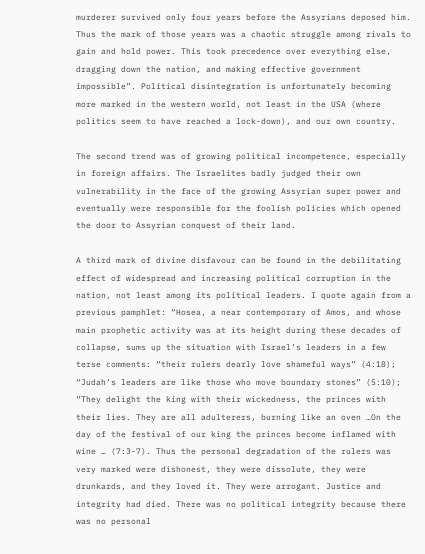murderer survived only four years before the Assyrians deposed him. Thus the mark of those years was a chaotic struggle among rivals to gain and hold power. This took precedence over everything else, dragging down the nation, and making effective government impossible”. Political disintegration is unfortunately becoming more marked in the western world, not least in the USA (where politics seem to have reached a lock-down), and our own country.

The second trend was of growing political incompetence, especially in foreign affairs. The Israelites badly judged their own vulnerability in the face of the growing Assyrian super power and eventually were responsible for the foolish policies which opened the door to Assyrian conquest of their land.

A third mark of divine disfavour can be found in the debilitating effect of widespread and increasing political corruption in the nation, not least among its political leaders. I quote again from a previous pamphlet: “Hosea, a near contemporary of Amos, and whose main prophetic activity was at its height during these decades of collapse, sums up the situation with Israel’s leaders in a few terse comments: “their rulers dearly love shameful ways” (4:18); “Judah’s leaders are like those who move boundary stones” (5:10); “They delight the king with their wickedness, the princes with their lies. They are all adulterers, burning like an oven …On the day of the festival of our king the princes become inflamed with wine … (7:3-7). Thus the personal degradation of the rulers was very marked were dishonest, they were dissolute, they were drunkards, and they loved it. They were arrogant. Justice and integrity had died. There was no political integrity because there was no personal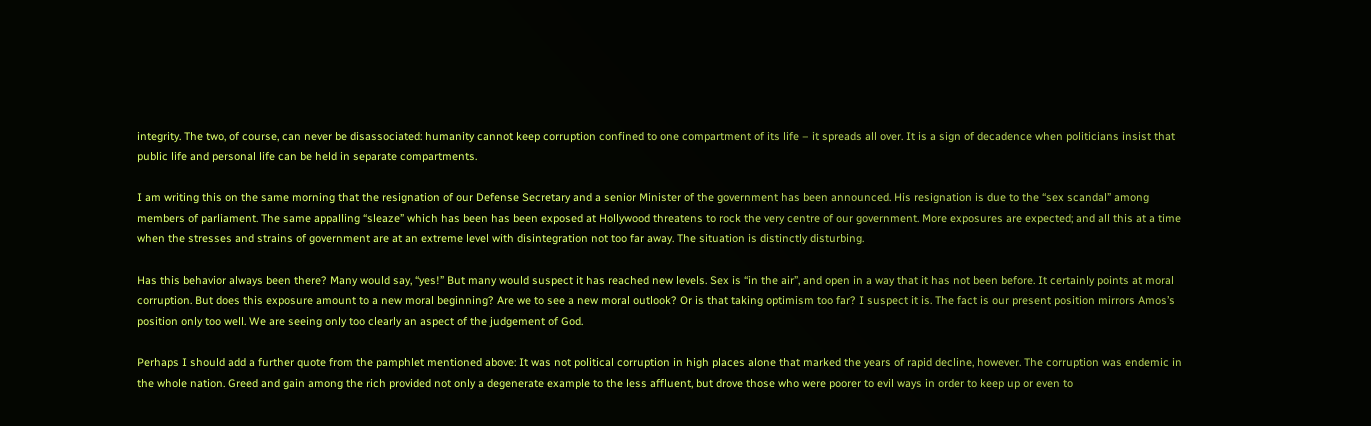integrity. The two, of course, can never be disassociated: humanity cannot keep corruption confined to one compartment of its life – it spreads all over. It is a sign of decadence when politicians insist that public life and personal life can be held in separate compartments.

I am writing this on the same morning that the resignation of our Defense Secretary and a senior Minister of the government has been announced. His resignation is due to the “sex scandal” among members of parliament. The same appalling “sleaze” which has been has been exposed at Hollywood threatens to rock the very centre of our government. More exposures are expected; and all this at a time when the stresses and strains of government are at an extreme level with disintegration not too far away. The situation is distinctly disturbing.

Has this behavior always been there? Many would say, “yes!” But many would suspect it has reached new levels. Sex is “in the air”, and open in a way that it has not been before. It certainly points at moral corruption. But does this exposure amount to a new moral beginning? Are we to see a new moral outlook? Or is that taking optimism too far? I suspect it is. The fact is our present position mirrors Amos’s position only too well. We are seeing only too clearly an aspect of the judgement of God.

Perhaps I should add a further quote from the pamphlet mentioned above: It was not political corruption in high places alone that marked the years of rapid decline, however. The corruption was endemic in the whole nation. Greed and gain among the rich provided not only a degenerate example to the less affluent, but drove those who were poorer to evil ways in order to keep up or even to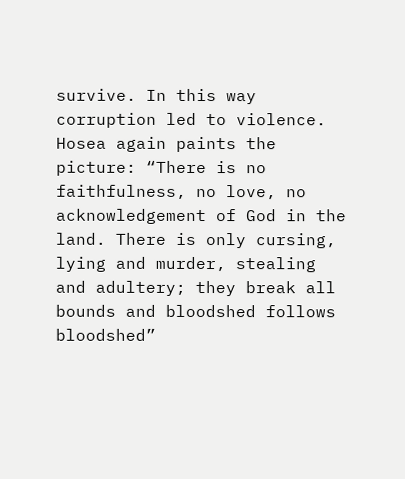survive. In this way corruption led to violence. Hosea again paints the picture: “There is no faithfulness, no love, no acknowledgement of God in the land. There is only cursing, lying and murder, stealing and adultery; they break all bounds and bloodshed follows bloodshed”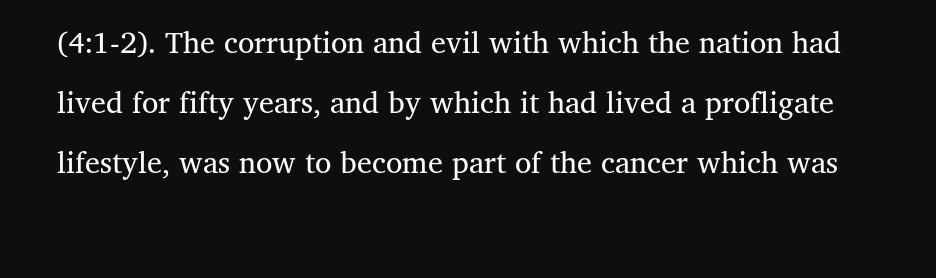(4:1-2). The corruption and evil with which the nation had lived for fifty years, and by which it had lived a profligate lifestyle, was now to become part of the cancer which was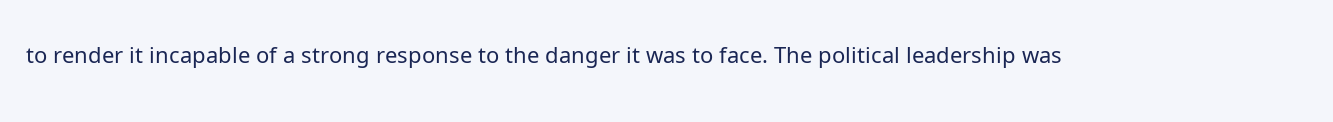to render it incapable of a strong response to the danger it was to face. The political leadership was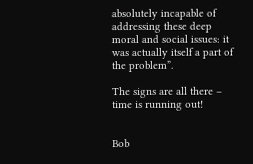absolutely incapable of addressing these deep moral and social issues: it was actually itself a part of the problem”.

The signs are all there – time is running out!


Bob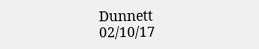Dunnett                  02/10/17